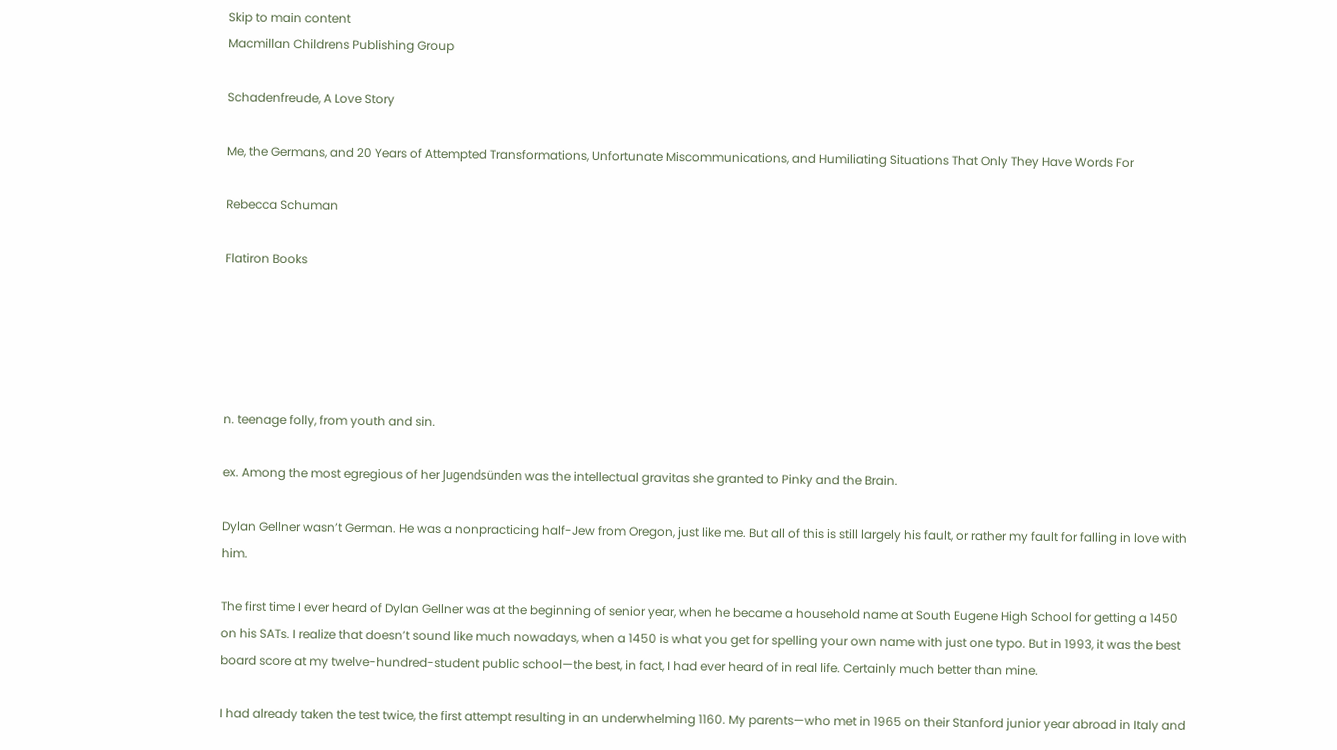Skip to main content
Macmillan Childrens Publishing Group

Schadenfreude, A Love Story

Me, the Germans, and 20 Years of Attempted Transformations, Unfortunate Miscommunications, and Humiliating Situations That Only They Have Words For

Rebecca Schuman

Flatiron Books





n. teenage folly, from youth and sin.

ex. Among the most egregious of her Jugendsünden was the intellectual gravitas she granted to Pinky and the Brain.

Dylan Gellner wasn’t German. He was a nonpracticing half-Jew from Oregon, just like me. But all of this is still largely his fault, or rather my fault for falling in love with him.

The first time I ever heard of Dylan Gellner was at the beginning of senior year, when he became a household name at South Eugene High School for getting a 1450 on his SATs. I realize that doesn’t sound like much nowadays, when a 1450 is what you get for spelling your own name with just one typo. But in 1993, it was the best board score at my twelve-hundred-student public school—the best, in fact, I had ever heard of in real life. Certainly much better than mine.

I had already taken the test twice, the first attempt resulting in an underwhelming 1160. My parents—who met in 1965 on their Stanford junior year abroad in Italy and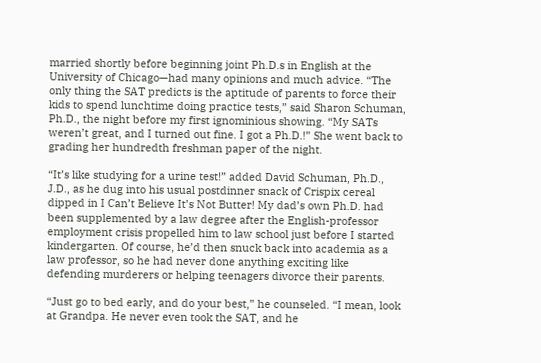married shortly before beginning joint Ph.D.s in English at the University of Chicago—had many opinions and much advice. “The only thing the SAT predicts is the aptitude of parents to force their kids to spend lunchtime doing practice tests,” said Sharon Schuman, Ph.D., the night before my first ignominious showing. “My SATs weren’t great, and I turned out fine. I got a Ph.D.!” She went back to grading her hundredth freshman paper of the night.

“It’s like studying for a urine test!” added David Schuman, Ph.D., J.D., as he dug into his usual postdinner snack of Crispix cereal dipped in I Can’t Believe It’s Not Butter! My dad’s own Ph.D. had been supplemented by a law degree after the English-professor employment crisis propelled him to law school just before I started kindergarten. Of course, he’d then snuck back into academia as a law professor, so he had never done anything exciting like defending murderers or helping teenagers divorce their parents.

“Just go to bed early, and do your best,” he counseled. “I mean, look at Grandpa. He never even took the SAT, and he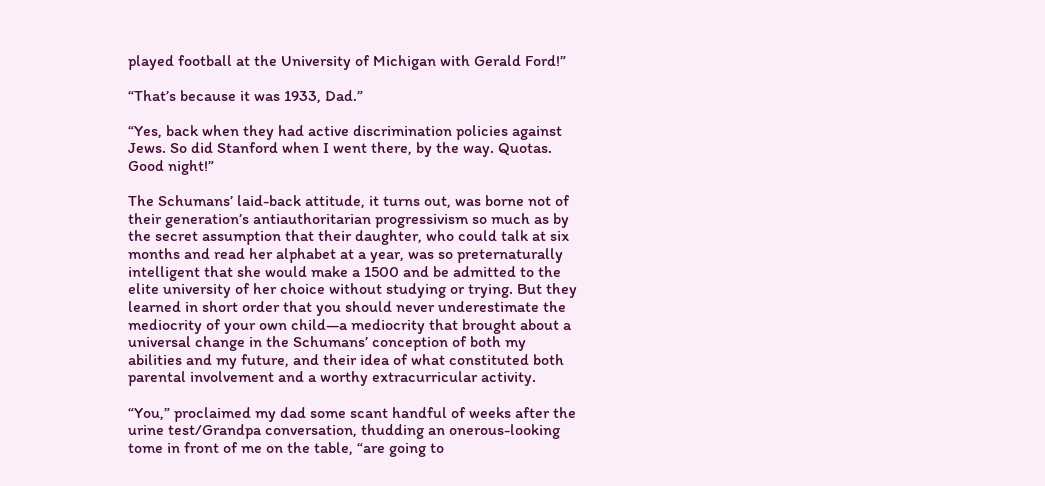played football at the University of Michigan with Gerald Ford!”

“That’s because it was 1933, Dad.”

“Yes, back when they had active discrimination policies against Jews. So did Stanford when I went there, by the way. Quotas. Good night!”

The Schumans’ laid-back attitude, it turns out, was borne not of their generation’s antiauthoritarian progressivism so much as by the secret assumption that their daughter, who could talk at six months and read her alphabet at a year, was so preternaturally intelligent that she would make a 1500 and be admitted to the elite university of her choice without studying or trying. But they learned in short order that you should never underestimate the mediocrity of your own child—a mediocrity that brought about a universal change in the Schumans’ conception of both my abilities and my future, and their idea of what constituted both parental involvement and a worthy extracurricular activity.

“You,” proclaimed my dad some scant handful of weeks after the urine test/Grandpa conversation, thudding an onerous-looking tome in front of me on the table, “are going to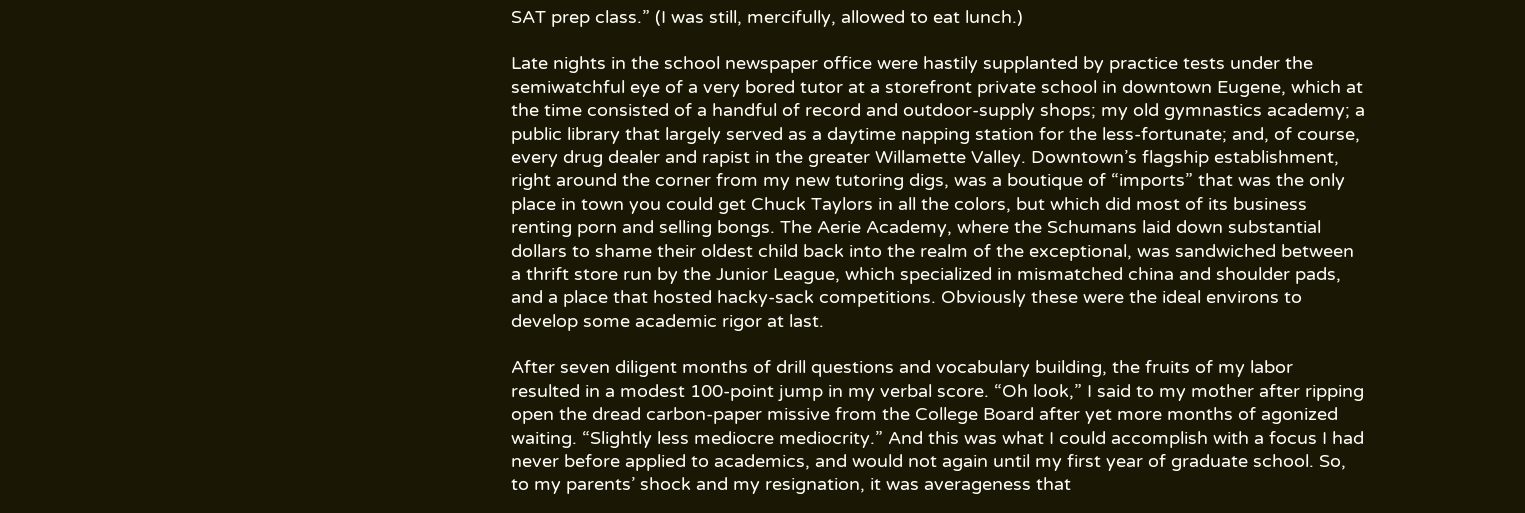SAT prep class.” (I was still, mercifully, allowed to eat lunch.)

Late nights in the school newspaper office were hastily supplanted by practice tests under the semiwatchful eye of a very bored tutor at a storefront private school in downtown Eugene, which at the time consisted of a handful of record and outdoor-supply shops; my old gymnastics academy; a public library that largely served as a daytime napping station for the less-fortunate; and, of course, every drug dealer and rapist in the greater Willamette Valley. Downtown’s flagship establishment, right around the corner from my new tutoring digs, was a boutique of “imports” that was the only place in town you could get Chuck Taylors in all the colors, but which did most of its business renting porn and selling bongs. The Aerie Academy, where the Schumans laid down substantial dollars to shame their oldest child back into the realm of the exceptional, was sandwiched between a thrift store run by the Junior League, which specialized in mismatched china and shoulder pads, and a place that hosted hacky-sack competitions. Obviously these were the ideal environs to develop some academic rigor at last.

After seven diligent months of drill questions and vocabulary building, the fruits of my labor resulted in a modest 100-point jump in my verbal score. “Oh look,” I said to my mother after ripping open the dread carbon-paper missive from the College Board after yet more months of agonized waiting. “Slightly less mediocre mediocrity.” And this was what I could accomplish with a focus I had never before applied to academics, and would not again until my first year of graduate school. So, to my parents’ shock and my resignation, it was averageness that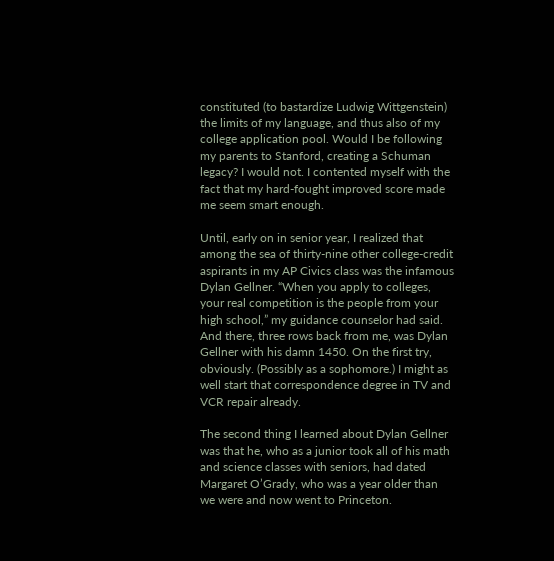constituted (to bastardize Ludwig Wittgenstein) the limits of my language, and thus also of my college application pool. Would I be following my parents to Stanford, creating a Schuman legacy? I would not. I contented myself with the fact that my hard-fought improved score made me seem smart enough.

Until, early on in senior year, I realized that among the sea of thirty-nine other college-credit aspirants in my AP Civics class was the infamous Dylan Gellner. “When you apply to colleges, your real competition is the people from your high school,” my guidance counselor had said. And there, three rows back from me, was Dylan Gellner with his damn 1450. On the first try, obviously. (Possibly as a sophomore.) I might as well start that correspondence degree in TV and VCR repair already.

The second thing I learned about Dylan Gellner was that he, who as a junior took all of his math and science classes with seniors, had dated Margaret O’Grady, who was a year older than we were and now went to Princeton.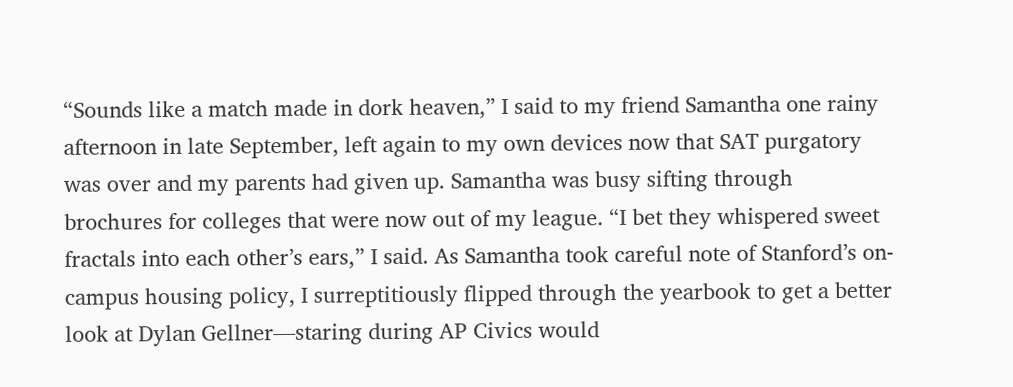“Sounds like a match made in dork heaven,” I said to my friend Samantha one rainy afternoon in late September, left again to my own devices now that SAT purgatory was over and my parents had given up. Samantha was busy sifting through brochures for colleges that were now out of my league. “I bet they whispered sweet fractals into each other’s ears,” I said. As Samantha took careful note of Stanford’s on-campus housing policy, I surreptitiously flipped through the yearbook to get a better look at Dylan Gellner—staring during AP Civics would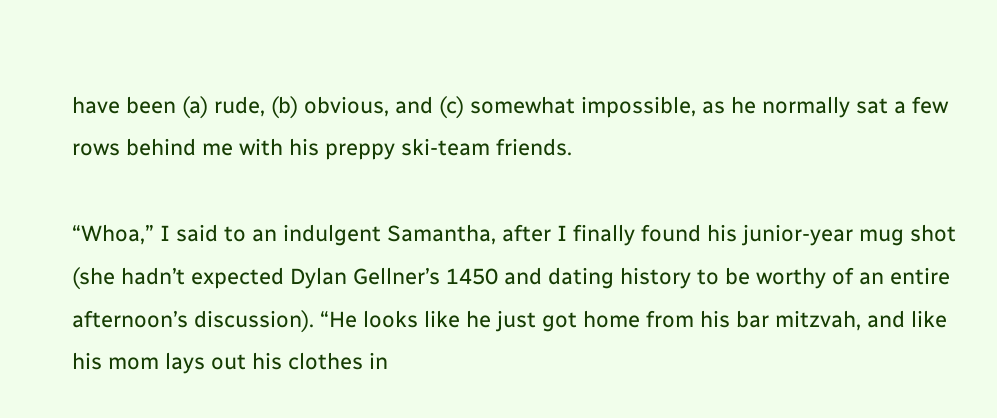have been (a) rude, (b) obvious, and (c) somewhat impossible, as he normally sat a few rows behind me with his preppy ski-team friends.

“Whoa,” I said to an indulgent Samantha, after I finally found his junior-year mug shot (she hadn’t expected Dylan Gellner’s 1450 and dating history to be worthy of an entire afternoon’s discussion). “He looks like he just got home from his bar mitzvah, and like his mom lays out his clothes in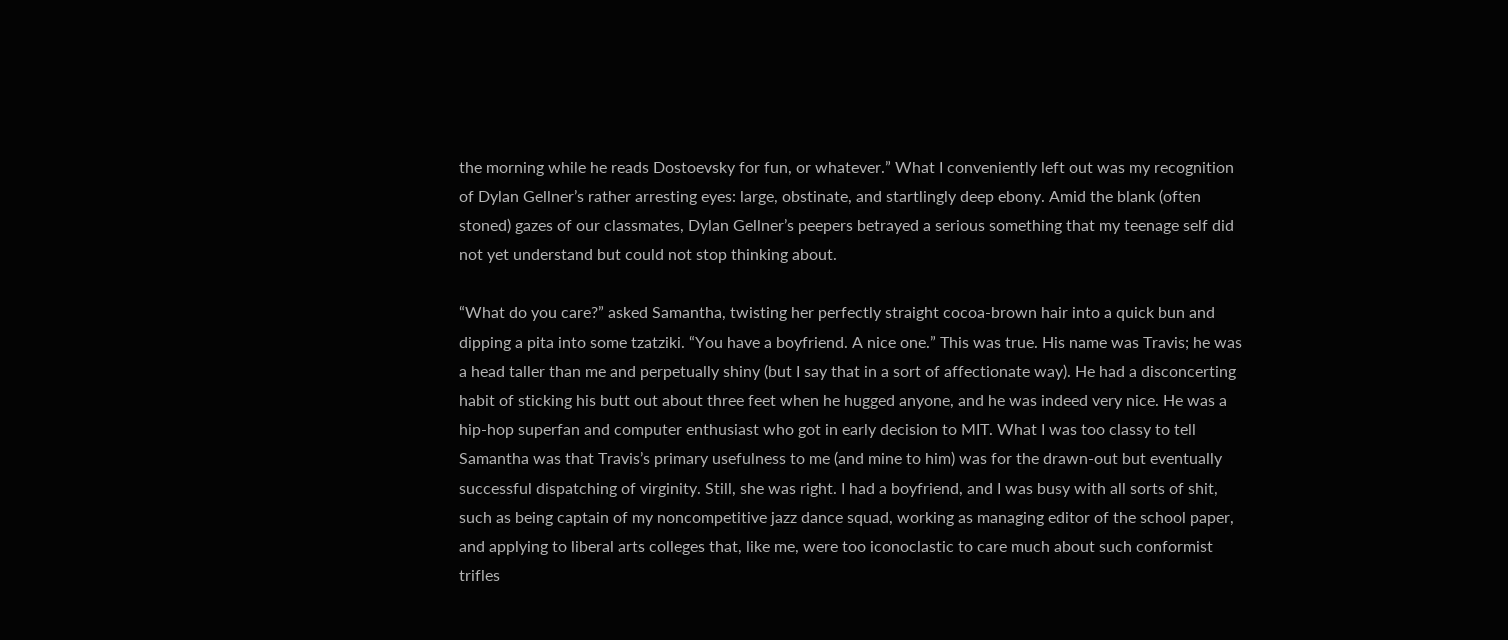the morning while he reads Dostoevsky for fun, or whatever.” What I conveniently left out was my recognition of Dylan Gellner’s rather arresting eyes: large, obstinate, and startlingly deep ebony. Amid the blank (often stoned) gazes of our classmates, Dylan Gellner’s peepers betrayed a serious something that my teenage self did not yet understand but could not stop thinking about.

“What do you care?” asked Samantha, twisting her perfectly straight cocoa-brown hair into a quick bun and dipping a pita into some tzatziki. “You have a boyfriend. A nice one.” This was true. His name was Travis; he was a head taller than me and perpetually shiny (but I say that in a sort of affectionate way). He had a disconcerting habit of sticking his butt out about three feet when he hugged anyone, and he was indeed very nice. He was a hip-hop superfan and computer enthusiast who got in early decision to MIT. What I was too classy to tell Samantha was that Travis’s primary usefulness to me (and mine to him) was for the drawn-out but eventually successful dispatching of virginity. Still, she was right. I had a boyfriend, and I was busy with all sorts of shit, such as being captain of my noncompetitive jazz dance squad, working as managing editor of the school paper, and applying to liberal arts colleges that, like me, were too iconoclastic to care much about such conformist trifles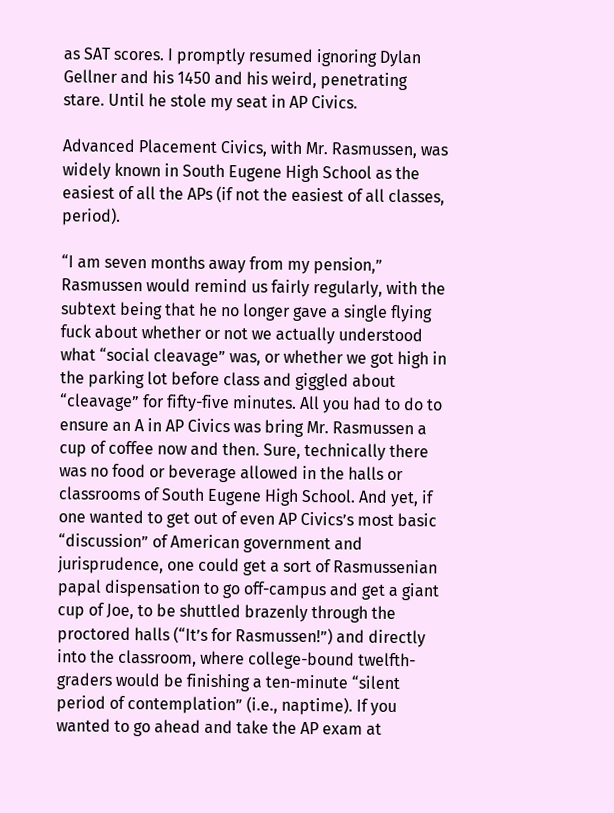as SAT scores. I promptly resumed ignoring Dylan Gellner and his 1450 and his weird, penetrating stare. Until he stole my seat in AP Civics.

Advanced Placement Civics, with Mr. Rasmussen, was widely known in South Eugene High School as the easiest of all the APs (if not the easiest of all classes, period).

“I am seven months away from my pension,” Rasmussen would remind us fairly regularly, with the subtext being that he no longer gave a single flying fuck about whether or not we actually understood what “social cleavage” was, or whether we got high in the parking lot before class and giggled about “cleavage” for fifty-five minutes. All you had to do to ensure an A in AP Civics was bring Mr. Rasmussen a cup of coffee now and then. Sure, technically there was no food or beverage allowed in the halls or classrooms of South Eugene High School. And yet, if one wanted to get out of even AP Civics’s most basic “discussion” of American government and jurisprudence, one could get a sort of Rasmussenian papal dispensation to go off-campus and get a giant cup of Joe, to be shuttled brazenly through the proctored halls (“It’s for Rasmussen!”) and directly into the classroom, where college-bound twelfth-graders would be finishing a ten-minute “silent period of contemplation” (i.e., naptime). If you wanted to go ahead and take the AP exam at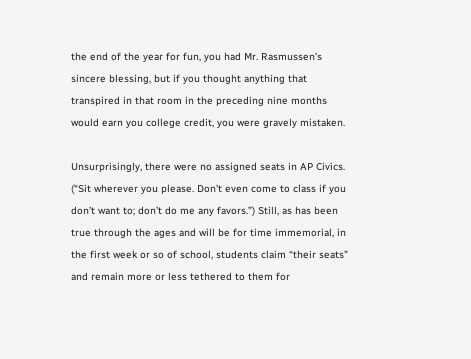the end of the year for fun, you had Mr. Rasmussen’s sincere blessing, but if you thought anything that transpired in that room in the preceding nine months would earn you college credit, you were gravely mistaken.

Unsurprisingly, there were no assigned seats in AP Civics. (“Sit wherever you please. Don’t even come to class if you don’t want to; don’t do me any favors.”) Still, as has been true through the ages and will be for time immemorial, in the first week or so of school, students claim “their seats” and remain more or less tethered to them for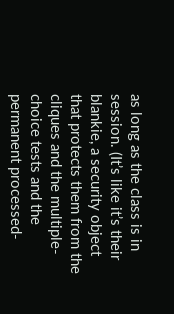as long as the class is in session. (It’s like it’s their blankie, a security object that protects them from the cliques and the multiple-choice tests and the permanent processed-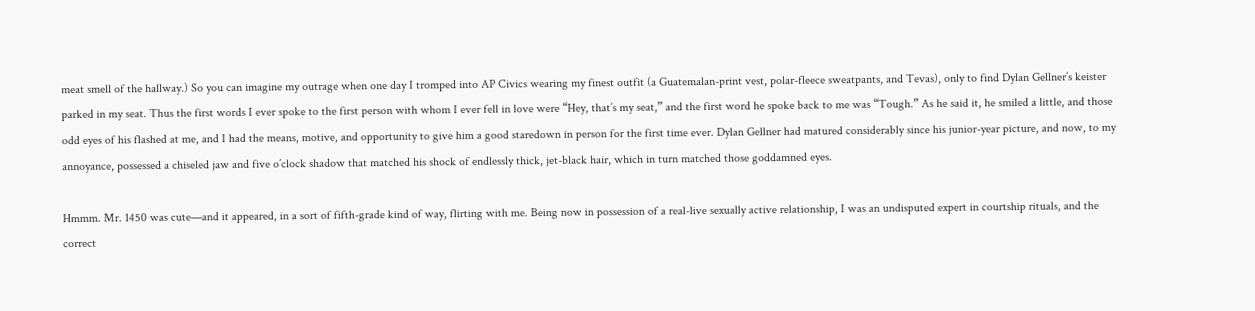meat smell of the hallway.) So you can imagine my outrage when one day I tromped into AP Civics wearing my finest outfit (a Guatemalan-print vest, polar-fleece sweatpants, and Tevas), only to find Dylan Gellner’s keister parked in my seat. Thus the first words I ever spoke to the first person with whom I ever fell in love were “Hey, that’s my seat,” and the first word he spoke back to me was “Tough.” As he said it, he smiled a little, and those odd eyes of his flashed at me, and I had the means, motive, and opportunity to give him a good staredown in person for the first time ever. Dylan Gellner had matured considerably since his junior-year picture, and now, to my annoyance, possessed a chiseled jaw and five o’clock shadow that matched his shock of endlessly thick, jet-black hair, which in turn matched those goddamned eyes.

Hmmm. Mr. 1450 was cute—and it appeared, in a sort of fifth-grade kind of way, flirting with me. Being now in possession of a real-live sexually active relationship, I was an undisputed expert in courtship rituals, and the correct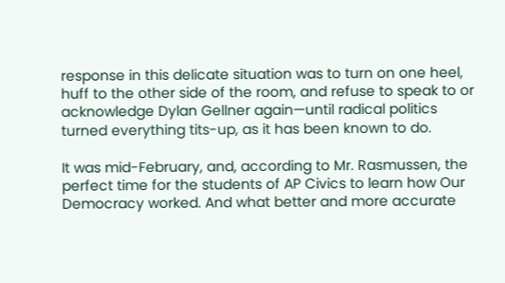response in this delicate situation was to turn on one heel, huff to the other side of the room, and refuse to speak to or acknowledge Dylan Gellner again—until radical politics turned everything tits-up, as it has been known to do.

It was mid-February, and, according to Mr. Rasmussen, the perfect time for the students of AP Civics to learn how Our Democracy worked. And what better and more accurate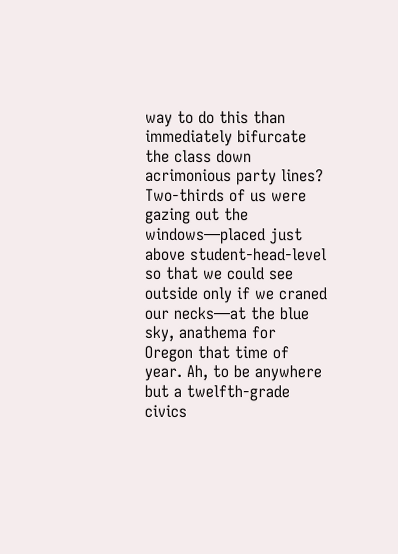way to do this than immediately bifurcate the class down acrimonious party lines? Two-thirds of us were gazing out the windows—placed just above student-head-level so that we could see outside only if we craned our necks—at the blue sky, anathema for Oregon that time of year. Ah, to be anywhere but a twelfth-grade civics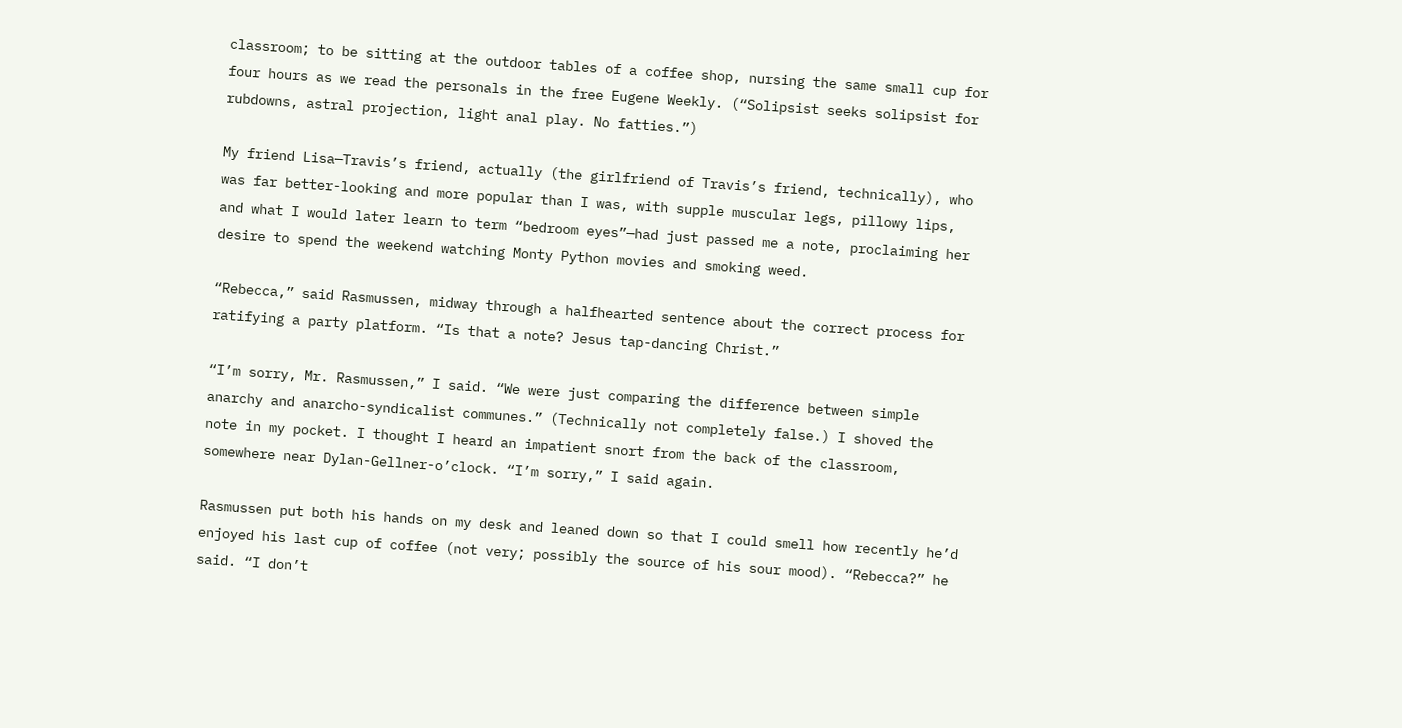classroom; to be sitting at the outdoor tables of a coffee shop, nursing the same small cup for four hours as we read the personals in the free Eugene Weekly. (“Solipsist seeks solipsist for rubdowns, astral projection, light anal play. No fatties.”)

My friend Lisa—Travis’s friend, actually (the girlfriend of Travis’s friend, technically), who was far better-looking and more popular than I was, with supple muscular legs, pillowy lips, and what I would later learn to term “bedroom eyes”—had just passed me a note, proclaiming her desire to spend the weekend watching Monty Python movies and smoking weed.

“Rebecca,” said Rasmussen, midway through a halfhearted sentence about the correct process for ratifying a party platform. “Is that a note? Jesus tap-dancing Christ.”

“I’m sorry, Mr. Rasmussen,” I said. “We were just comparing the difference between simple anarchy and anarcho-syndicalist communes.” (Technically not completely false.) I shoved the note in my pocket. I thought I heard an impatient snort from the back of the classroom, somewhere near Dylan-Gellner-o’clock. “I’m sorry,” I said again.

Rasmussen put both his hands on my desk and leaned down so that I could smell how recently he’d enjoyed his last cup of coffee (not very; possibly the source of his sour mood). “Rebecca?” he said. “I don’t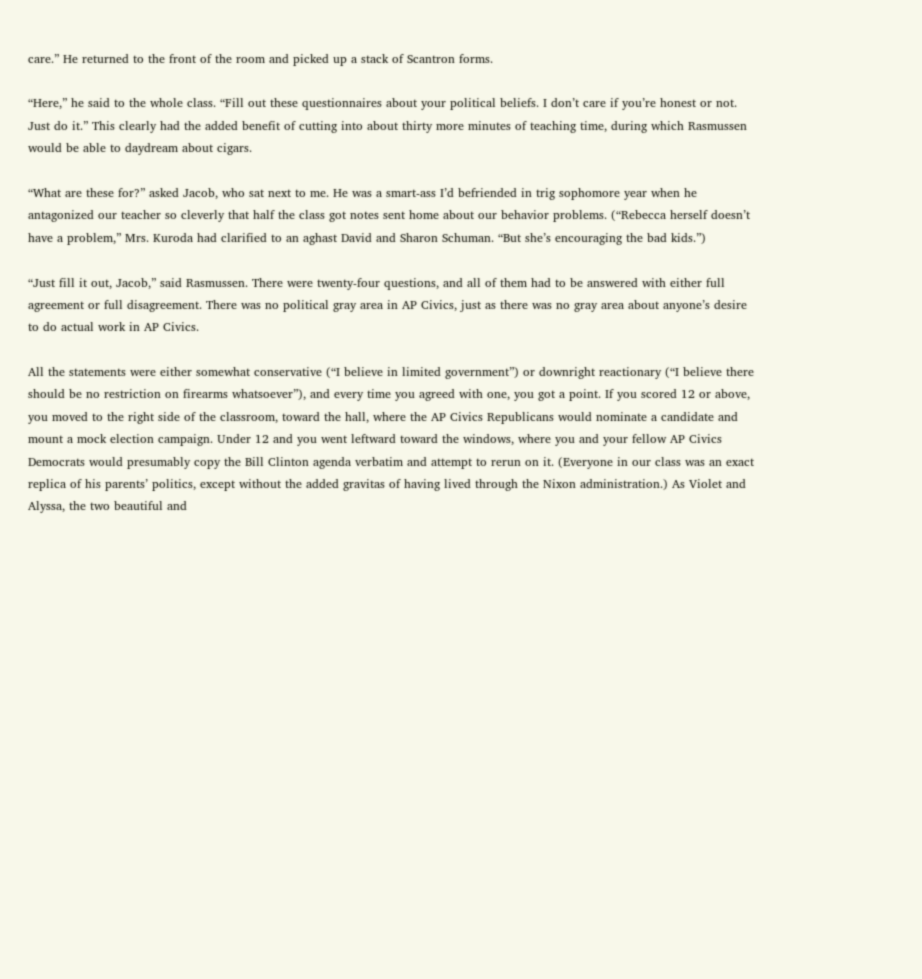care.” He returned to the front of the room and picked up a stack of Scantron forms.

“Here,” he said to the whole class. “Fill out these questionnaires about your political beliefs. I don’t care if you’re honest or not. Just do it.” This clearly had the added benefit of cutting into about thirty more minutes of teaching time, during which Rasmussen would be able to daydream about cigars.

“What are these for?” asked Jacob, who sat next to me. He was a smart-ass I’d befriended in trig sophomore year when he antagonized our teacher so cleverly that half the class got notes sent home about our behavior problems. (“Rebecca herself doesn’t have a problem,” Mrs. Kuroda had clarified to an aghast David and Sharon Schuman. “But she’s encouraging the bad kids.”)

“Just fill it out, Jacob,” said Rasmussen. There were twenty-four questions, and all of them had to be answered with either full agreement or full disagreement. There was no political gray area in AP Civics, just as there was no gray area about anyone’s desire to do actual work in AP Civics.

All the statements were either somewhat conservative (“I believe in limited government”) or downright reactionary (“I believe there should be no restriction on firearms whatsoever”), and every time you agreed with one, you got a point. If you scored 12 or above, you moved to the right side of the classroom, toward the hall, where the AP Civics Republicans would nominate a candidate and mount a mock election campaign. Under 12 and you went leftward toward the windows, where you and your fellow AP Civics Democrats would presumably copy the Bill Clinton agenda verbatim and attempt to rerun on it. (Everyone in our class was an exact replica of his parents’ politics, except without the added gravitas of having lived through the Nixon administration.) As Violet and Alyssa, the two beautiful and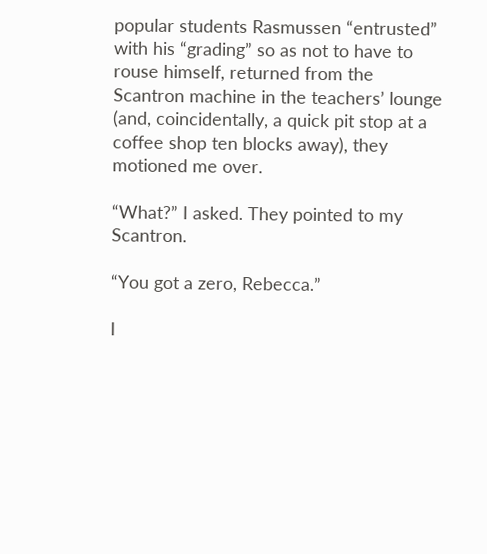popular students Rasmussen “entrusted” with his “grading” so as not to have to rouse himself, returned from the Scantron machine in the teachers’ lounge (and, coincidentally, a quick pit stop at a coffee shop ten blocks away), they motioned me over.

“What?” I asked. They pointed to my Scantron.

“You got a zero, Rebecca.”

I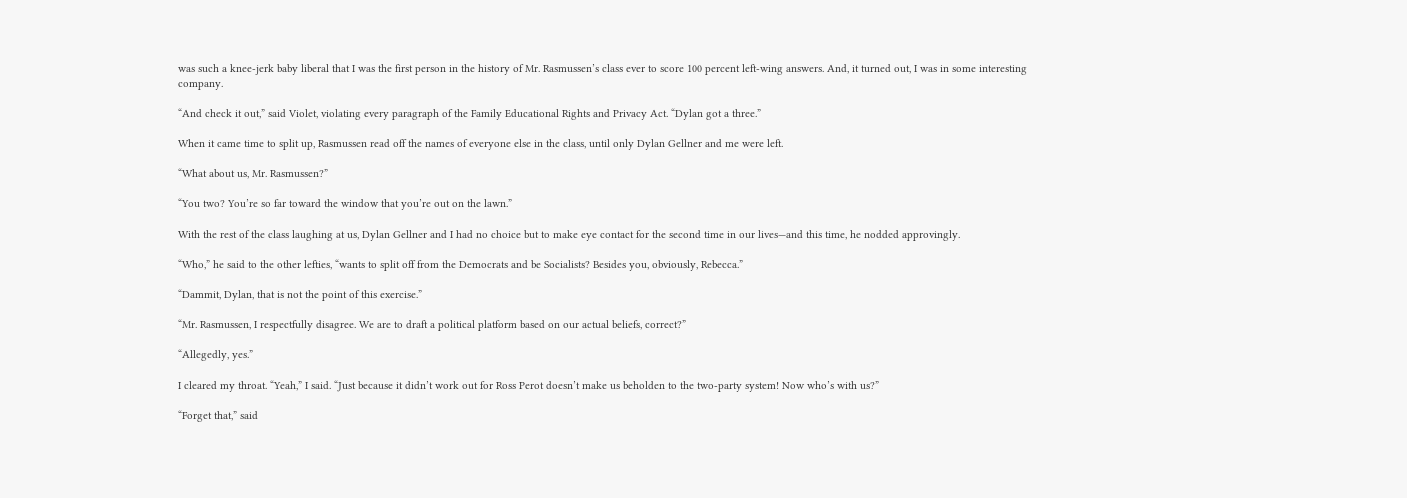was such a knee-jerk baby liberal that I was the first person in the history of Mr. Rasmussen’s class ever to score 100 percent left-wing answers. And, it turned out, I was in some interesting company.

“And check it out,” said Violet, violating every paragraph of the Family Educational Rights and Privacy Act. “Dylan got a three.”

When it came time to split up, Rasmussen read off the names of everyone else in the class, until only Dylan Gellner and me were left.

“What about us, Mr. Rasmussen?”

“You two? You’re so far toward the window that you’re out on the lawn.”

With the rest of the class laughing at us, Dylan Gellner and I had no choice but to make eye contact for the second time in our lives—and this time, he nodded approvingly.

“Who,” he said to the other lefties, “wants to split off from the Democrats and be Socialists? Besides you, obviously, Rebecca.”

“Dammit, Dylan, that is not the point of this exercise.”

“Mr. Rasmussen, I respectfully disagree. We are to draft a political platform based on our actual beliefs, correct?”

“Allegedly, yes.”

I cleared my throat. “Yeah,” I said. “Just because it didn’t work out for Ross Perot doesn’t make us beholden to the two-party system! Now who’s with us?”

“Forget that,” said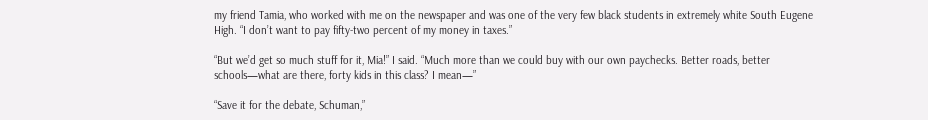my friend Tamia, who worked with me on the newspaper and was one of the very few black students in extremely white South Eugene High. “I don’t want to pay fifty-two percent of my money in taxes.”

“But we’d get so much stuff for it, Mia!” I said. “Much more than we could buy with our own paychecks. Better roads, better schools—what are there, forty kids in this class? I mean—”

“Save it for the debate, Schuman,”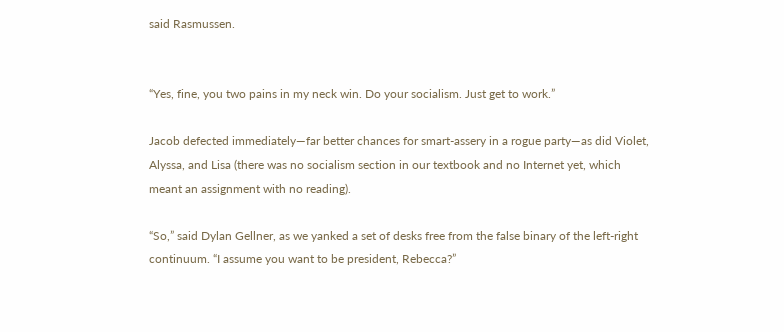said Rasmussen.


“Yes, fine, you two pains in my neck win. Do your socialism. Just get to work.”

Jacob defected immediately—far better chances for smart-assery in a rogue party—as did Violet, Alyssa, and Lisa (there was no socialism section in our textbook and no Internet yet, which meant an assignment with no reading).

“So,” said Dylan Gellner, as we yanked a set of desks free from the false binary of the left-right continuum. “I assume you want to be president, Rebecca?”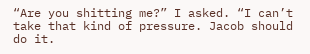“Are you shitting me?” I asked. “I can’t take that kind of pressure. Jacob should do it.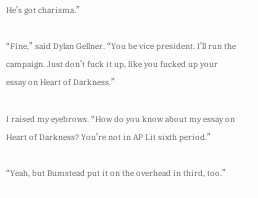He’s got charisma.”

“Fine,” said Dylan Gellner. “You be vice president. I’ll run the campaign. Just don’t fuck it up, like you fucked up your essay on Heart of Darkness.”

I raised my eyebrows. “How do you know about my essay on Heart of Darkness? You’re not in AP Lit sixth period.”

“Yeah, but Bumstead put it on the overhead in third, too.”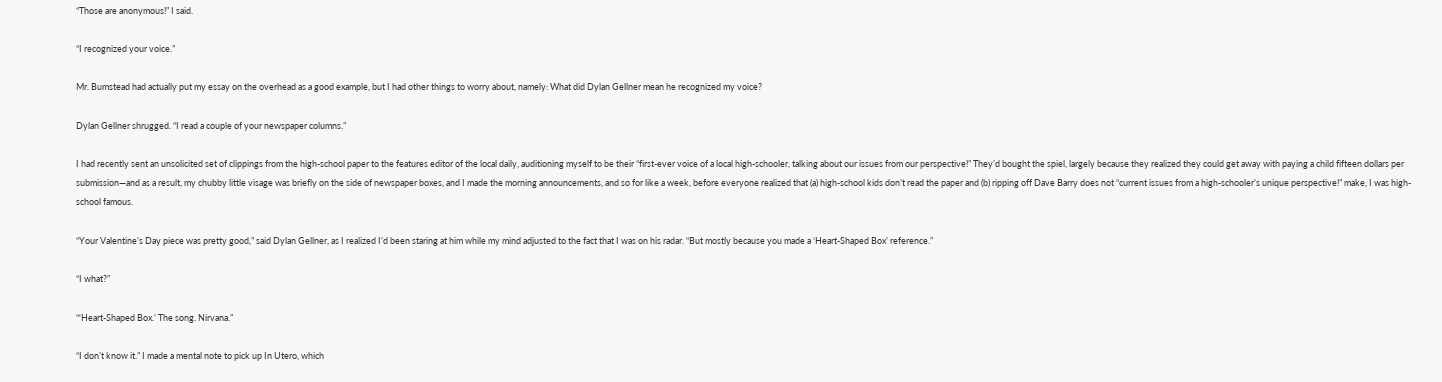“Those are anonymous!” I said.

“I recognized your voice.”

Mr. Bumstead had actually put my essay on the overhead as a good example, but I had other things to worry about, namely: What did Dylan Gellner mean he recognized my voice?

Dylan Gellner shrugged. “I read a couple of your newspaper columns.”

I had recently sent an unsolicited set of clippings from the high-school paper to the features editor of the local daily, auditioning myself to be their “first-ever voice of a local high-schooler, talking about our issues from our perspective!” They’d bought the spiel, largely because they realized they could get away with paying a child fifteen dollars per submission—and as a result, my chubby little visage was briefly on the side of newspaper boxes, and I made the morning announcements, and so for like a week, before everyone realized that (a) high-school kids don’t read the paper and (b) ripping off Dave Barry does not “current issues from a high-schooler’s unique perspective!” make, I was high-school famous.

“Your Valentine’s Day piece was pretty good,” said Dylan Gellner, as I realized I’d been staring at him while my mind adjusted to the fact that I was on his radar. “But mostly because you made a ‘Heart-Shaped Box’ reference.”

“I what?”

“‘Heart-Shaped Box.’ The song. Nirvana.”

“I don’t know it.” I made a mental note to pick up In Utero, which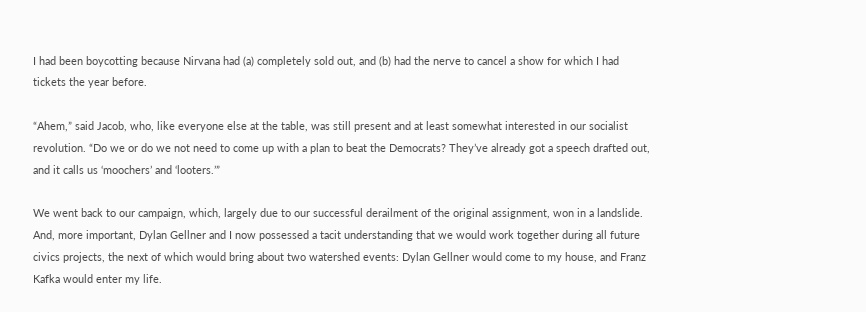I had been boycotting because Nirvana had (a) completely sold out, and (b) had the nerve to cancel a show for which I had tickets the year before.

“Ahem,” said Jacob, who, like everyone else at the table, was still present and at least somewhat interested in our socialist revolution. “Do we or do we not need to come up with a plan to beat the Democrats? They’ve already got a speech drafted out, and it calls us ‘moochers’ and ‘looters.’”

We went back to our campaign, which, largely due to our successful derailment of the original assignment, won in a landslide. And, more important, Dylan Gellner and I now possessed a tacit understanding that we would work together during all future civics projects, the next of which would bring about two watershed events: Dylan Gellner would come to my house, and Franz Kafka would enter my life.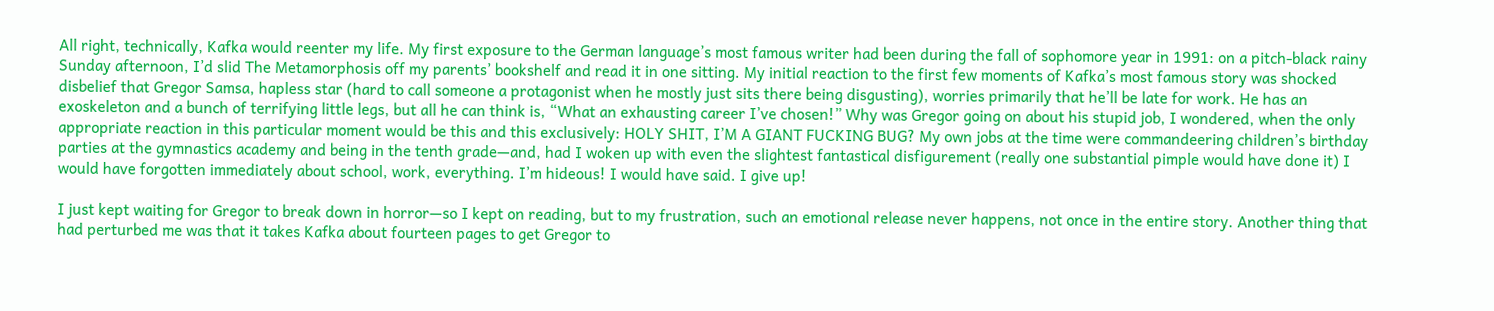All right, technically, Kafka would reenter my life. My first exposure to the German language’s most famous writer had been during the fall of sophomore year in 1991: on a pitch-black rainy Sunday afternoon, I’d slid The Metamorphosis off my parents’ bookshelf and read it in one sitting. My initial reaction to the first few moments of Kafka’s most famous story was shocked disbelief that Gregor Samsa, hapless star (hard to call someone a protagonist when he mostly just sits there being disgusting), worries primarily that he’ll be late for work. He has an exoskeleton and a bunch of terrifying little legs, but all he can think is, “What an exhausting career I’ve chosen!” Why was Gregor going on about his stupid job, I wondered, when the only appropriate reaction in this particular moment would be this and this exclusively: HOLY SHIT, I’M A GIANT FUCKING BUG? My own jobs at the time were commandeering children’s birthday parties at the gymnastics academy and being in the tenth grade—and, had I woken up with even the slightest fantastical disfigurement (really one substantial pimple would have done it) I would have forgotten immediately about school, work, everything. I’m hideous! I would have said. I give up!

I just kept waiting for Gregor to break down in horror—so I kept on reading, but to my frustration, such an emotional release never happens, not once in the entire story. Another thing that had perturbed me was that it takes Kafka about fourteen pages to get Gregor to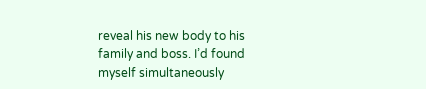reveal his new body to his family and boss. I’d found myself simultaneously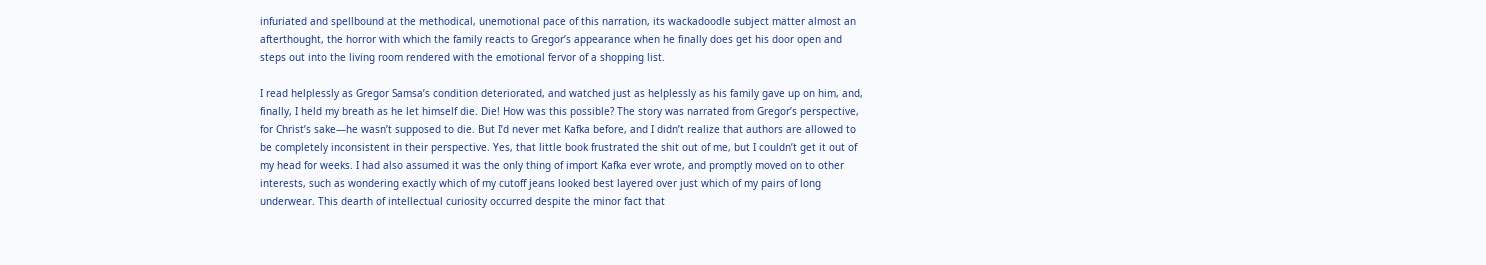infuriated and spellbound at the methodical, unemotional pace of this narration, its wackadoodle subject matter almost an afterthought, the horror with which the family reacts to Gregor’s appearance when he finally does get his door open and steps out into the living room rendered with the emotional fervor of a shopping list.

I read helplessly as Gregor Samsa’s condition deteriorated, and watched just as helplessly as his family gave up on him, and, finally, I held my breath as he let himself die. Die! How was this possible? The story was narrated from Gregor’s perspective, for Christ’s sake—he wasn’t supposed to die. But I’d never met Kafka before, and I didn’t realize that authors are allowed to be completely inconsistent in their perspective. Yes, that little book frustrated the shit out of me, but I couldn’t get it out of my head for weeks. I had also assumed it was the only thing of import Kafka ever wrote, and promptly moved on to other interests, such as wondering exactly which of my cutoff jeans looked best layered over just which of my pairs of long underwear. This dearth of intellectual curiosity occurred despite the minor fact that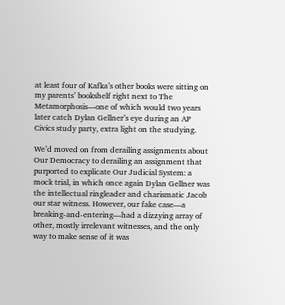at least four of Kafka’s other books were sitting on my parents’ bookshelf right next to The Metamorphosis—one of which would two years later catch Dylan Gellner’s eye during an AP Civics study party, extra light on the studying.

We’d moved on from derailing assignments about Our Democracy to derailing an assignment that purported to explicate Our Judicial System: a mock trial, in which once again Dylan Gellner was the intellectual ringleader and charismatic Jacob our star witness. However, our fake case—a breaking-and-entering—had a dizzying array of other, mostly irrelevant witnesses, and the only way to make sense of it was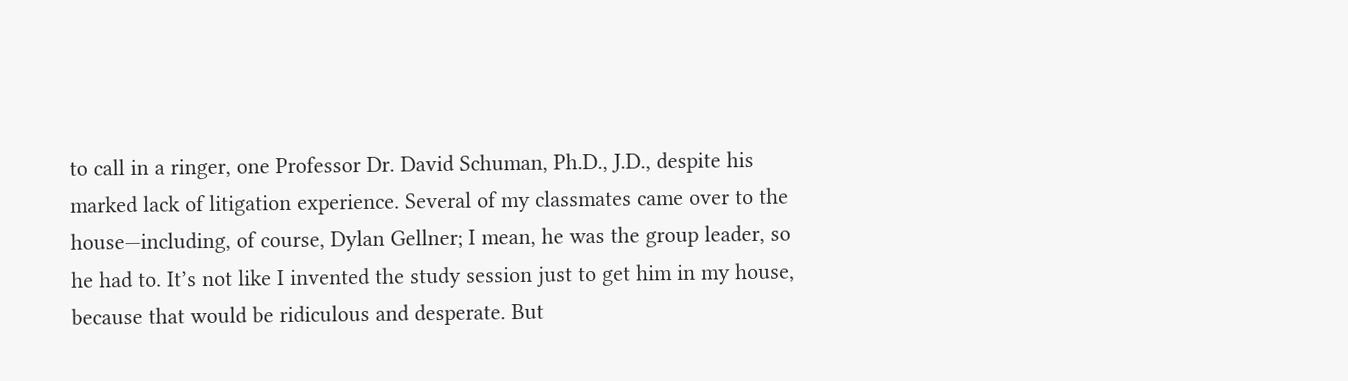to call in a ringer, one Professor Dr. David Schuman, Ph.D., J.D., despite his marked lack of litigation experience. Several of my classmates came over to the house—including, of course, Dylan Gellner; I mean, he was the group leader, so he had to. It’s not like I invented the study session just to get him in my house, because that would be ridiculous and desperate. But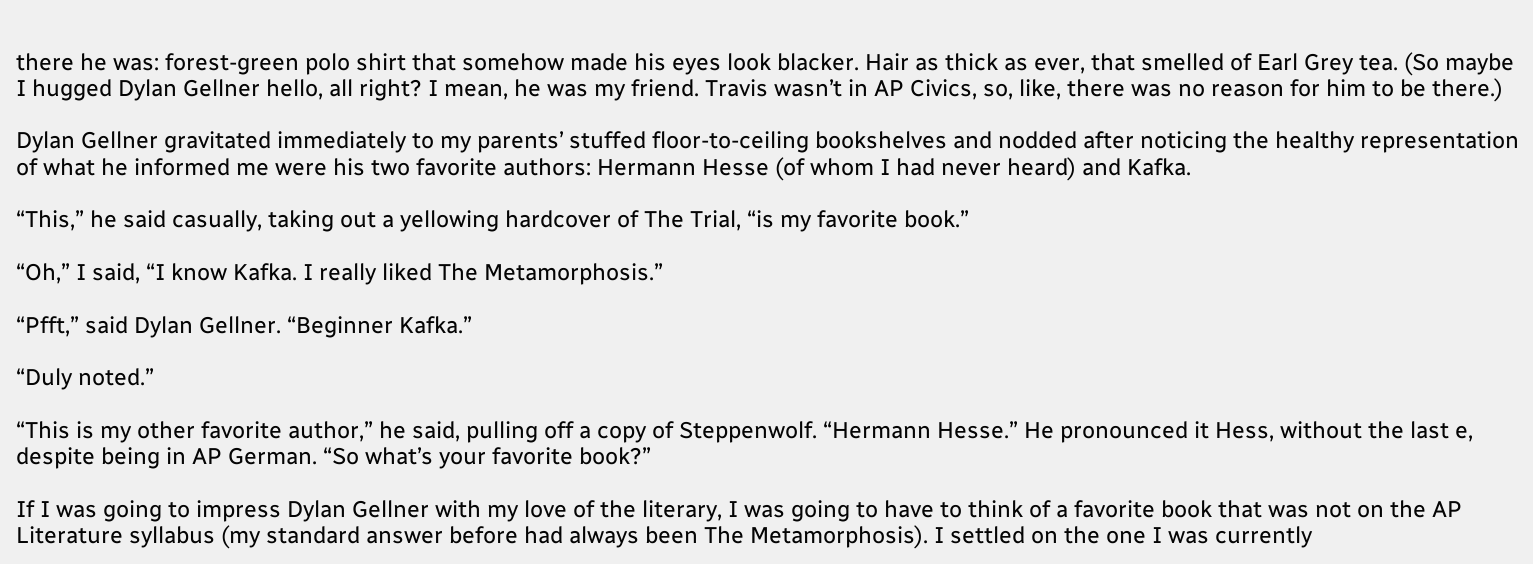there he was: forest-green polo shirt that somehow made his eyes look blacker. Hair as thick as ever, that smelled of Earl Grey tea. (So maybe I hugged Dylan Gellner hello, all right? I mean, he was my friend. Travis wasn’t in AP Civics, so, like, there was no reason for him to be there.)

Dylan Gellner gravitated immediately to my parents’ stuffed floor-to-ceiling bookshelves and nodded after noticing the healthy representation of what he informed me were his two favorite authors: Hermann Hesse (of whom I had never heard) and Kafka.

“This,” he said casually, taking out a yellowing hardcover of The Trial, “is my favorite book.”

“Oh,” I said, “I know Kafka. I really liked The Metamorphosis.”

“Pfft,” said Dylan Gellner. “Beginner Kafka.”

“Duly noted.”

“This is my other favorite author,” he said, pulling off a copy of Steppenwolf. “Hermann Hesse.” He pronounced it Hess, without the last e, despite being in AP German. “So what’s your favorite book?”

If I was going to impress Dylan Gellner with my love of the literary, I was going to have to think of a favorite book that was not on the AP Literature syllabus (my standard answer before had always been The Metamorphosis). I settled on the one I was currently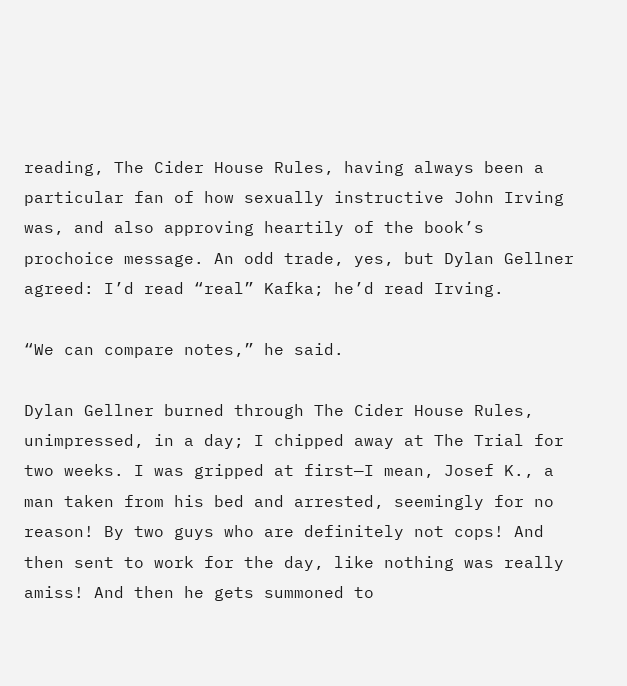reading, The Cider House Rules, having always been a particular fan of how sexually instructive John Irving was, and also approving heartily of the book’s prochoice message. An odd trade, yes, but Dylan Gellner agreed: I’d read “real” Kafka; he’d read Irving.

“We can compare notes,” he said.

Dylan Gellner burned through The Cider House Rules, unimpressed, in a day; I chipped away at The Trial for two weeks. I was gripped at first—I mean, Josef K., a man taken from his bed and arrested, seemingly for no reason! By two guys who are definitely not cops! And then sent to work for the day, like nothing was really amiss! And then he gets summoned to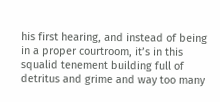his first hearing, and instead of being in a proper courtroom, it’s in this squalid tenement building full of detritus and grime and way too many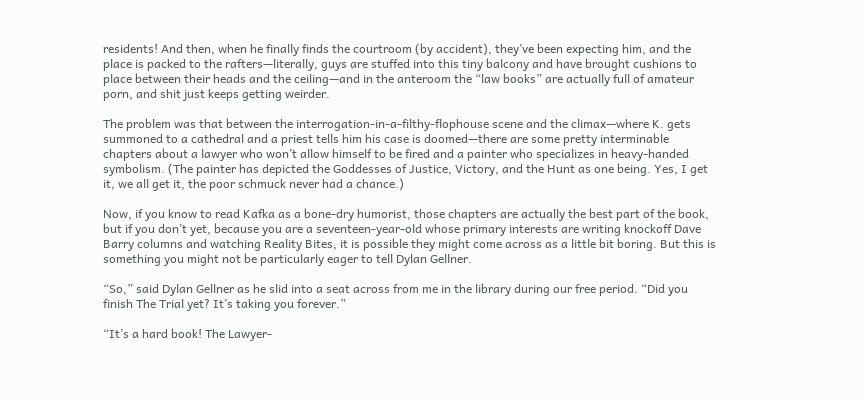residents! And then, when he finally finds the courtroom (by accident), they’ve been expecting him, and the place is packed to the rafters—literally, guys are stuffed into this tiny balcony and have brought cushions to place between their heads and the ceiling—and in the anteroom the “law books” are actually full of amateur porn, and shit just keeps getting weirder.

The problem was that between the interrogation-in-a-filthy-flophouse scene and the climax—where K. gets summoned to a cathedral and a priest tells him his case is doomed—there are some pretty interminable chapters about a lawyer who won’t allow himself to be fired and a painter who specializes in heavy-handed symbolism. (The painter has depicted the Goddesses of Justice, Victory, and the Hunt as one being. Yes, I get it, we all get it, the poor schmuck never had a chance.)

Now, if you know to read Kafka as a bone-dry humorist, those chapters are actually the best part of the book, but if you don’t yet, because you are a seventeen-year-old whose primary interests are writing knockoff Dave Barry columns and watching Reality Bites, it is possible they might come across as a little bit boring. But this is something you might not be particularly eager to tell Dylan Gellner.

“So,” said Dylan Gellner as he slid into a seat across from me in the library during our free period. “Did you finish The Trial yet? It’s taking you forever.”

“It’s a hard book! The Lawyer-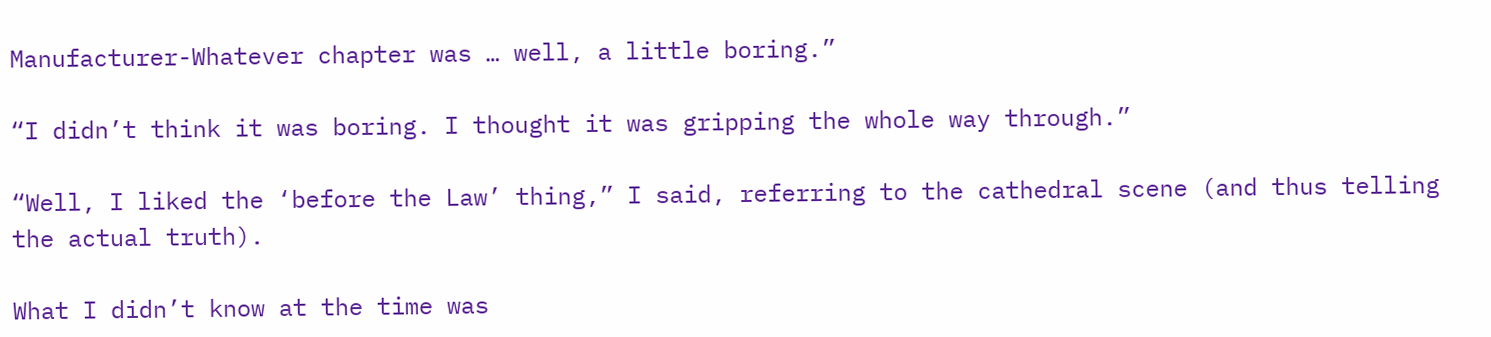Manufacturer-Whatever chapter was … well, a little boring.”

“I didn’t think it was boring. I thought it was gripping the whole way through.”

“Well, I liked the ‘before the Law’ thing,” I said, referring to the cathedral scene (and thus telling the actual truth).

What I didn’t know at the time was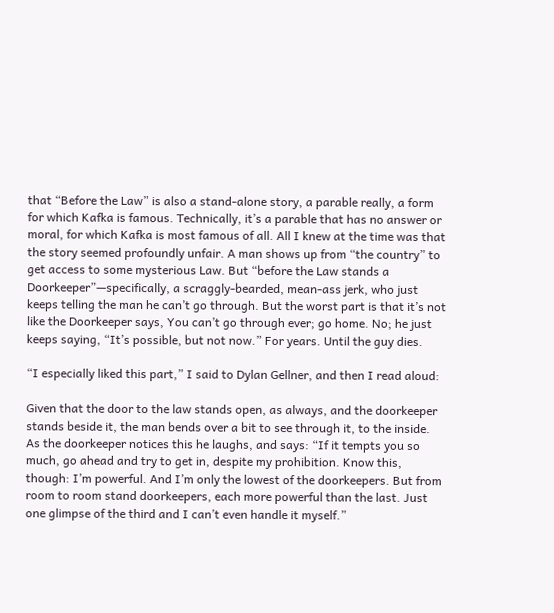that “Before the Law” is also a stand-alone story, a parable really, a form for which Kafka is famous. Technically, it’s a parable that has no answer or moral, for which Kafka is most famous of all. All I knew at the time was that the story seemed profoundly unfair. A man shows up from “the country” to get access to some mysterious Law. But “before the Law stands a Doorkeeper”—specifically, a scraggly-bearded, mean-ass jerk, who just keeps telling the man he can’t go through. But the worst part is that it’s not like the Doorkeeper says, You can’t go through ever; go home. No; he just keeps saying, “It’s possible, but not now.” For years. Until the guy dies.

“I especially liked this part,” I said to Dylan Gellner, and then I read aloud:

Given that the door to the law stands open, as always, and the doorkeeper stands beside it, the man bends over a bit to see through it, to the inside. As the doorkeeper notices this he laughs, and says: “If it tempts you so much, go ahead and try to get in, despite my prohibition. Know this, though: I’m powerful. And I’m only the lowest of the doorkeepers. But from room to room stand doorkeepers, each more powerful than the last. Just one glimpse of the third and I can’t even handle it myself.”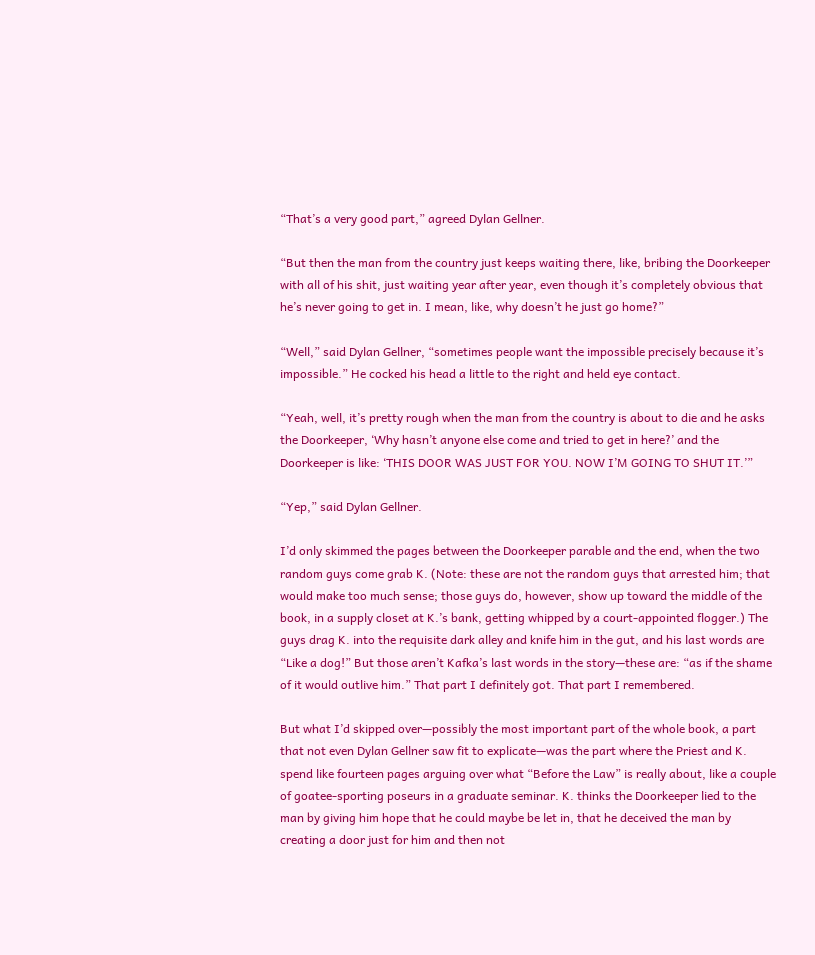“That’s a very good part,” agreed Dylan Gellner.

“But then the man from the country just keeps waiting there, like, bribing the Doorkeeper with all of his shit, just waiting year after year, even though it’s completely obvious that he’s never going to get in. I mean, like, why doesn’t he just go home?”

“Well,” said Dylan Gellner, “sometimes people want the impossible precisely because it’s impossible.” He cocked his head a little to the right and held eye contact.

“Yeah, well, it’s pretty rough when the man from the country is about to die and he asks the Doorkeeper, ‘Why hasn’t anyone else come and tried to get in here?’ and the Doorkeeper is like: ‘THIS DOOR WAS JUST FOR YOU. NOW I’M GOING TO SHUT IT.’”

“Yep,” said Dylan Gellner.

I’d only skimmed the pages between the Doorkeeper parable and the end, when the two random guys come grab K. (Note: these are not the random guys that arrested him; that would make too much sense; those guys do, however, show up toward the middle of the book, in a supply closet at K.’s bank, getting whipped by a court-appointed flogger.) The guys drag K. into the requisite dark alley and knife him in the gut, and his last words are “Like a dog!” But those aren’t Kafka’s last words in the story—these are: “as if the shame of it would outlive him.” That part I definitely got. That part I remembered.

But what I’d skipped over—possibly the most important part of the whole book, a part that not even Dylan Gellner saw fit to explicate—was the part where the Priest and K. spend like fourteen pages arguing over what “Before the Law” is really about, like a couple of goatee-sporting poseurs in a graduate seminar. K. thinks the Doorkeeper lied to the man by giving him hope that he could maybe be let in, that he deceived the man by creating a door just for him and then not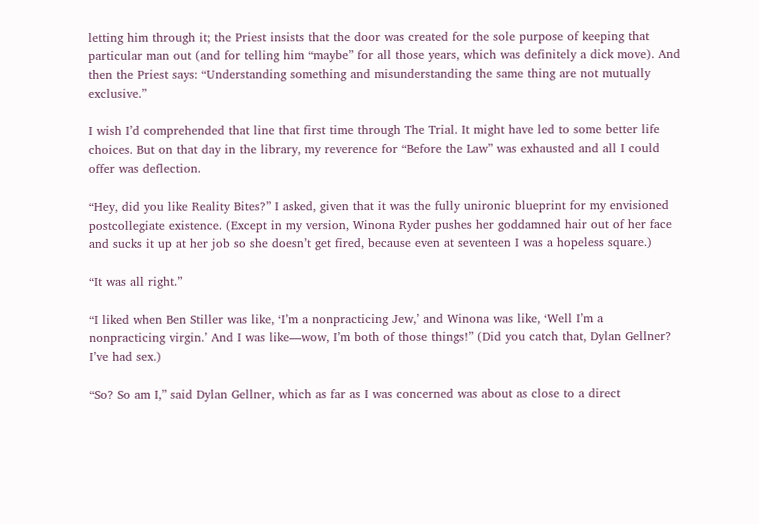letting him through it; the Priest insists that the door was created for the sole purpose of keeping that particular man out (and for telling him “maybe” for all those years, which was definitely a dick move). And then the Priest says: “Understanding something and misunderstanding the same thing are not mutually exclusive.”

I wish I’d comprehended that line that first time through The Trial. It might have led to some better life choices. But on that day in the library, my reverence for “Before the Law” was exhausted and all I could offer was deflection.

“Hey, did you like Reality Bites?” I asked, given that it was the fully unironic blueprint for my envisioned postcollegiate existence. (Except in my version, Winona Ryder pushes her goddamned hair out of her face and sucks it up at her job so she doesn’t get fired, because even at seventeen I was a hopeless square.)

“It was all right.”

“I liked when Ben Stiller was like, ‘I’m a nonpracticing Jew,’ and Winona was like, ‘Well I’m a nonpracticing virgin.’ And I was like—wow, I’m both of those things!” (Did you catch that, Dylan Gellner? I’ve had sex.)

“So? So am I,” said Dylan Gellner, which as far as I was concerned was about as close to a direct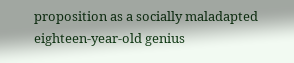proposition as a socially maladapted eighteen-year-old genius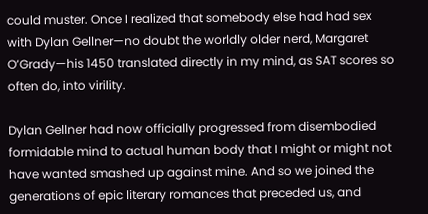could muster. Once I realized that somebody else had had sex with Dylan Gellner—no doubt the worldly older nerd, Margaret O’Grady—his 1450 translated directly in my mind, as SAT scores so often do, into virility.

Dylan Gellner had now officially progressed from disembodied formidable mind to actual human body that I might or might not have wanted smashed up against mine. And so we joined the generations of epic literary romances that preceded us, and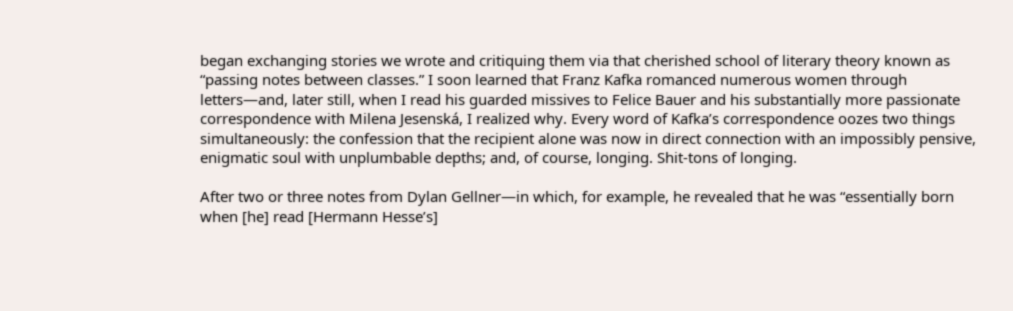began exchanging stories we wrote and critiquing them via that cherished school of literary theory known as “passing notes between classes.” I soon learned that Franz Kafka romanced numerous women through letters—and, later still, when I read his guarded missives to Felice Bauer and his substantially more passionate correspondence with Milena Jesenská, I realized why. Every word of Kafka’s correspondence oozes two things simultaneously: the confession that the recipient alone was now in direct connection with an impossibly pensive, enigmatic soul with unplumbable depths; and, of course, longing. Shit-tons of longing.

After two or three notes from Dylan Gellner—in which, for example, he revealed that he was “essentially born when [he] read [Hermann Hesse’s]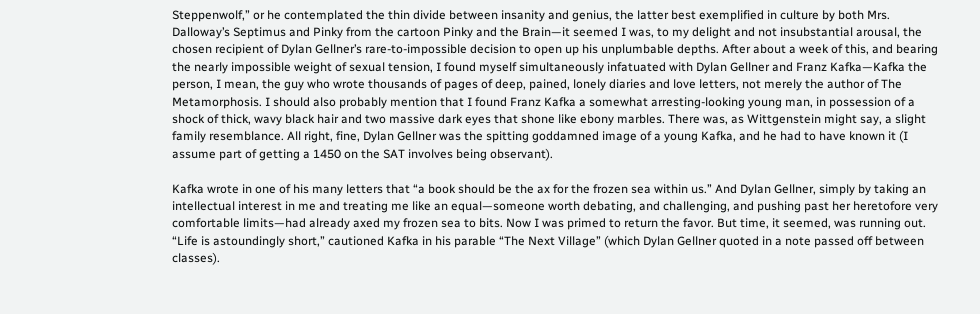Steppenwolf,” or he contemplated the thin divide between insanity and genius, the latter best exemplified in culture by both Mrs. Dalloway’s Septimus and Pinky from the cartoon Pinky and the Brain—it seemed I was, to my delight and not insubstantial arousal, the chosen recipient of Dylan Gellner’s rare-to-impossible decision to open up his unplumbable depths. After about a week of this, and bearing the nearly impossible weight of sexual tension, I found myself simultaneously infatuated with Dylan Gellner and Franz Kafka—Kafka the person, I mean, the guy who wrote thousands of pages of deep, pained, lonely diaries and love letters, not merely the author of The Metamorphosis. I should also probably mention that I found Franz Kafka a somewhat arresting-looking young man, in possession of a shock of thick, wavy black hair and two massive dark eyes that shone like ebony marbles. There was, as Wittgenstein might say, a slight family resemblance. All right, fine, Dylan Gellner was the spitting goddamned image of a young Kafka, and he had to have known it (I assume part of getting a 1450 on the SAT involves being observant).

Kafka wrote in one of his many letters that “a book should be the ax for the frozen sea within us.” And Dylan Gellner, simply by taking an intellectual interest in me and treating me like an equal—someone worth debating, and challenging, and pushing past her heretofore very comfortable limits—had already axed my frozen sea to bits. Now I was primed to return the favor. But time, it seemed, was running out. “Life is astoundingly short,” cautioned Kafka in his parable “The Next Village” (which Dylan Gellner quoted in a note passed off between classes).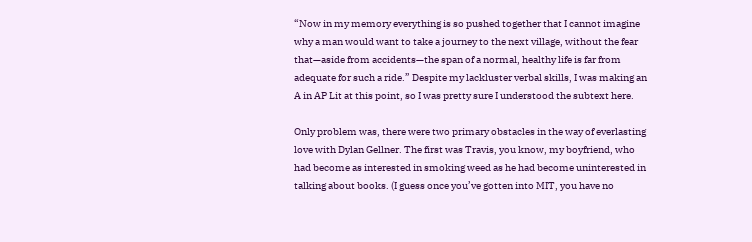“Now in my memory everything is so pushed together that I cannot imagine why a man would want to take a journey to the next village, without the fear that—aside from accidents—the span of a normal, healthy life is far from adequate for such a ride.” Despite my lackluster verbal skills, I was making an A in AP Lit at this point, so I was pretty sure I understood the subtext here.

Only problem was, there were two primary obstacles in the way of everlasting love with Dylan Gellner. The first was Travis, you know, my boyfriend, who had become as interested in smoking weed as he had become uninterested in talking about books. (I guess once you’ve gotten into MIT, you have no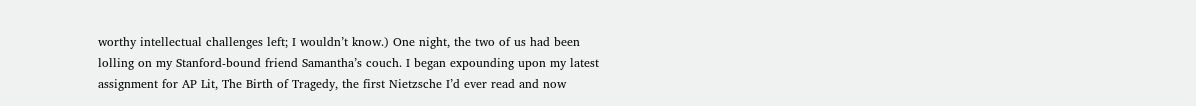worthy intellectual challenges left; I wouldn’t know.) One night, the two of us had been lolling on my Stanford-bound friend Samantha’s couch. I began expounding upon my latest assignment for AP Lit, The Birth of Tragedy, the first Nietzsche I’d ever read and now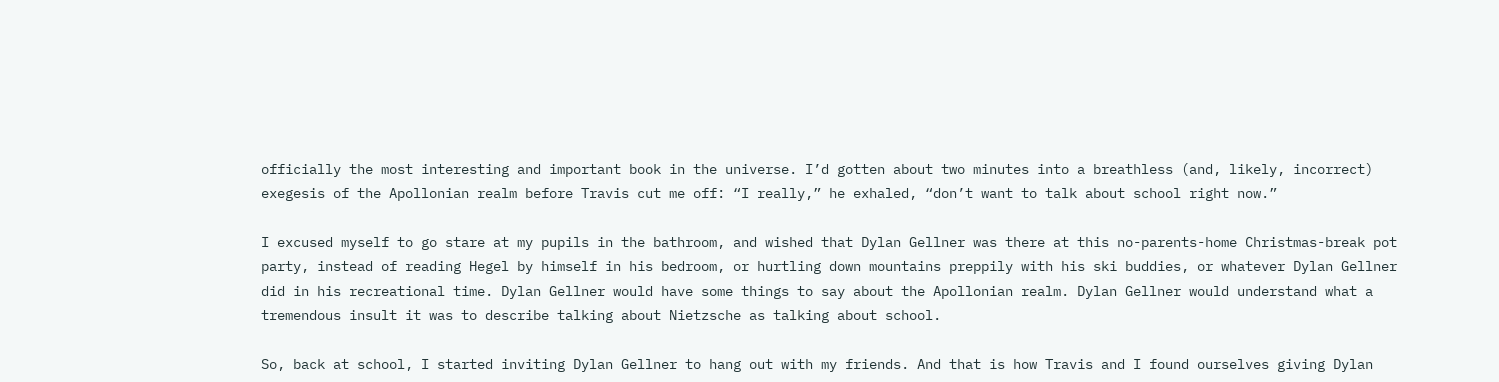officially the most interesting and important book in the universe. I’d gotten about two minutes into a breathless (and, likely, incorrect) exegesis of the Apollonian realm before Travis cut me off: “I really,” he exhaled, “don’t want to talk about school right now.”

I excused myself to go stare at my pupils in the bathroom, and wished that Dylan Gellner was there at this no-parents-home Christmas-break pot party, instead of reading Hegel by himself in his bedroom, or hurtling down mountains preppily with his ski buddies, or whatever Dylan Gellner did in his recreational time. Dylan Gellner would have some things to say about the Apollonian realm. Dylan Gellner would understand what a tremendous insult it was to describe talking about Nietzsche as talking about school.

So, back at school, I started inviting Dylan Gellner to hang out with my friends. And that is how Travis and I found ourselves giving Dylan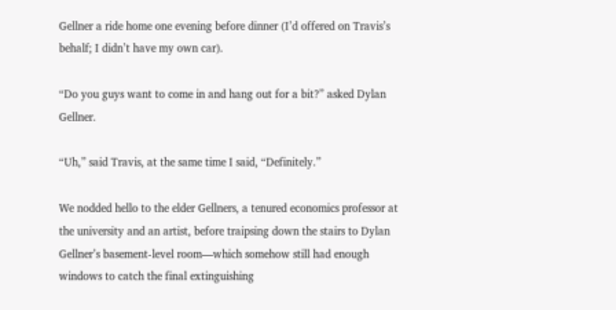Gellner a ride home one evening before dinner (I’d offered on Travis’s behalf; I didn’t have my own car).

“Do you guys want to come in and hang out for a bit?” asked Dylan Gellner.

“Uh,” said Travis, at the same time I said, “Definitely.”

We nodded hello to the elder Gellners, a tenured economics professor at the university and an artist, before traipsing down the stairs to Dylan Gellner’s basement-level room—which somehow still had enough windows to catch the final extinguishing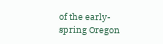of the early-spring Oregon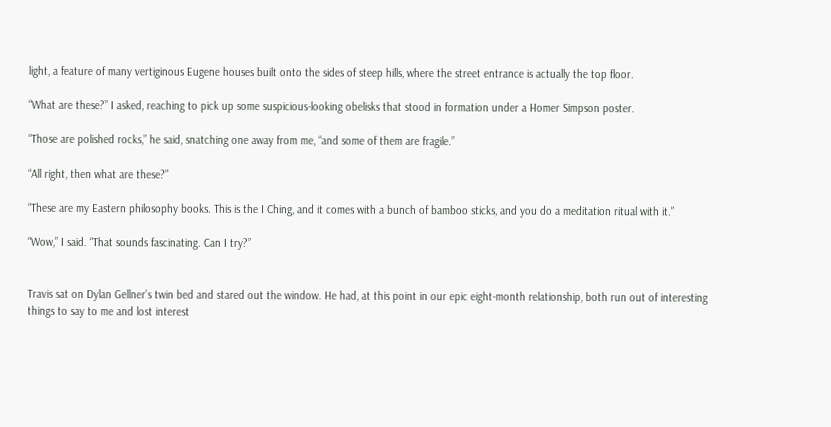light, a feature of many vertiginous Eugene houses built onto the sides of steep hills, where the street entrance is actually the top floor.

“What are these?” I asked, reaching to pick up some suspicious-looking obelisks that stood in formation under a Homer Simpson poster.

“Those are polished rocks,” he said, snatching one away from me, “and some of them are fragile.”

“All right, then what are these?”

“These are my Eastern philosophy books. This is the I Ching, and it comes with a bunch of bamboo sticks, and you do a meditation ritual with it.”

“Wow,” I said. “That sounds fascinating. Can I try?”


Travis sat on Dylan Gellner’s twin bed and stared out the window. He had, at this point in our epic eight-month relationship, both run out of interesting things to say to me and lost interest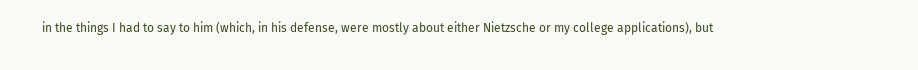in the things I had to say to him (which, in his defense, were mostly about either Nietzsche or my college applications), but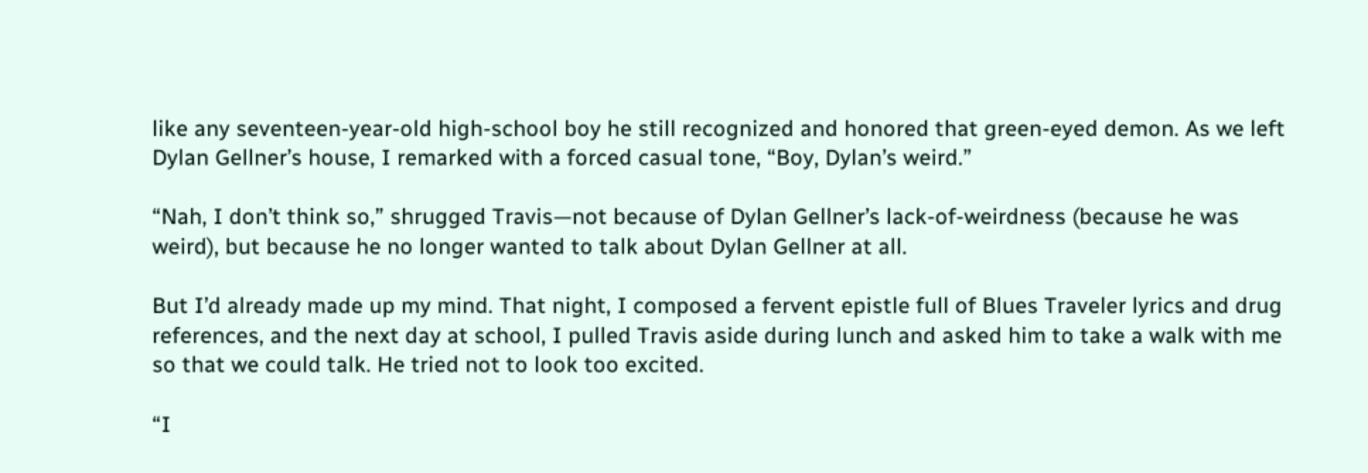like any seventeen-year-old high-school boy he still recognized and honored that green-eyed demon. As we left Dylan Gellner’s house, I remarked with a forced casual tone, “Boy, Dylan’s weird.”

“Nah, I don’t think so,” shrugged Travis—not because of Dylan Gellner’s lack-of-weirdness (because he was weird), but because he no longer wanted to talk about Dylan Gellner at all.

But I’d already made up my mind. That night, I composed a fervent epistle full of Blues Traveler lyrics and drug references, and the next day at school, I pulled Travis aside during lunch and asked him to take a walk with me so that we could talk. He tried not to look too excited.

“I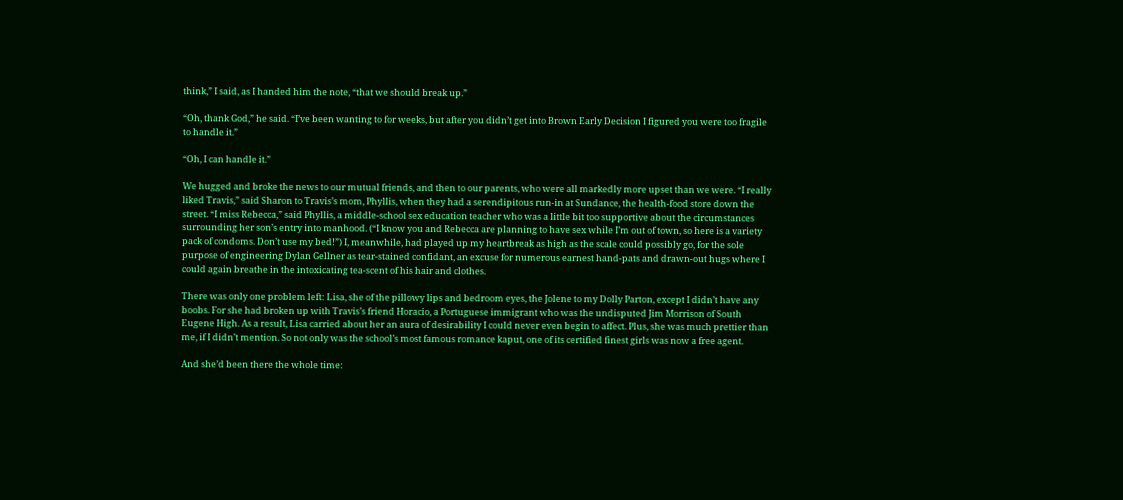think,” I said, as I handed him the note, “that we should break up.”

“Oh, thank God,” he said. “I’ve been wanting to for weeks, but after you didn’t get into Brown Early Decision I figured you were too fragile to handle it.”

“Oh, I can handle it.”

We hugged and broke the news to our mutual friends, and then to our parents, who were all markedly more upset than we were. “I really liked Travis,” said Sharon to Travis’s mom, Phyllis, when they had a serendipitous run-in at Sundance, the health-food store down the street. “I miss Rebecca,” said Phyllis, a middle-school sex education teacher who was a little bit too supportive about the circumstances surrounding her son’s entry into manhood. (“I know you and Rebecca are planning to have sex while I’m out of town, so here is a variety pack of condoms. Don’t use my bed!”) I, meanwhile, had played up my heartbreak as high as the scale could possibly go, for the sole purpose of engineering Dylan Gellner as tear-stained confidant, an excuse for numerous earnest hand-pats and drawn-out hugs where I could again breathe in the intoxicating tea-scent of his hair and clothes.

There was only one problem left: Lisa, she of the pillowy lips and bedroom eyes, the Jolene to my Dolly Parton, except I didn’t have any boobs. For she had broken up with Travis’s friend Horacio, a Portuguese immigrant who was the undisputed Jim Morrison of South Eugene High. As a result, Lisa carried about her an aura of desirability I could never even begin to affect. Plus, she was much prettier than me, if I didn’t mention. So not only was the school’s most famous romance kaput, one of its certified finest girls was now a free agent.

And she’d been there the whole time: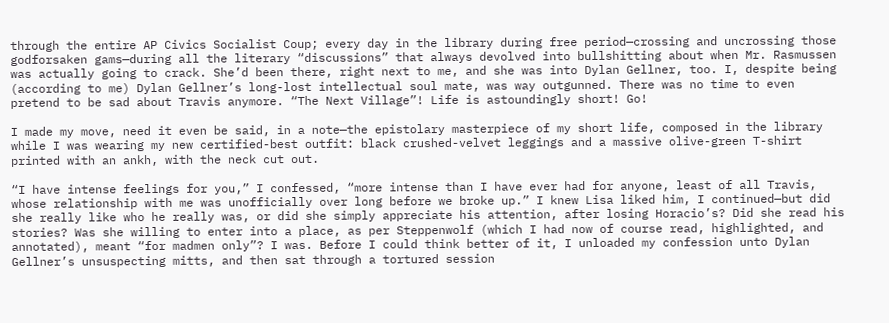through the entire AP Civics Socialist Coup; every day in the library during free period—crossing and uncrossing those godforsaken gams—during all the literary “discussions” that always devolved into bullshitting about when Mr. Rasmussen was actually going to crack. She’d been there, right next to me, and she was into Dylan Gellner, too. I, despite being (according to me) Dylan Gellner’s long-lost intellectual soul mate, was way outgunned. There was no time to even pretend to be sad about Travis anymore. “The Next Village”! Life is astoundingly short! Go!

I made my move, need it even be said, in a note—the epistolary masterpiece of my short life, composed in the library while I was wearing my new certified-best outfit: black crushed-velvet leggings and a massive olive-green T-shirt printed with an ankh, with the neck cut out.

“I have intense feelings for you,” I confessed, “more intense than I have ever had for anyone, least of all Travis, whose relationship with me was unofficially over long before we broke up.” I knew Lisa liked him, I continued—but did she really like who he really was, or did she simply appreciate his attention, after losing Horacio’s? Did she read his stories? Was she willing to enter into a place, as per Steppenwolf (which I had now of course read, highlighted, and annotated), meant “for madmen only”? I was. Before I could think better of it, I unloaded my confession unto Dylan Gellner’s unsuspecting mitts, and then sat through a tortured session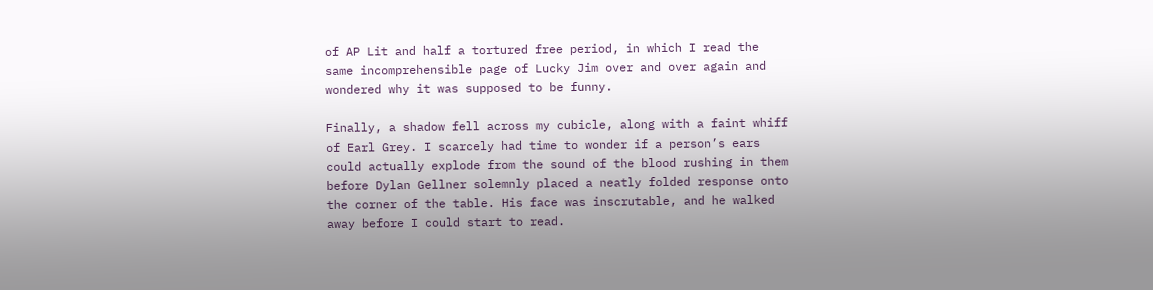of AP Lit and half a tortured free period, in which I read the same incomprehensible page of Lucky Jim over and over again and wondered why it was supposed to be funny.

Finally, a shadow fell across my cubicle, along with a faint whiff of Earl Grey. I scarcely had time to wonder if a person’s ears could actually explode from the sound of the blood rushing in them before Dylan Gellner solemnly placed a neatly folded response onto the corner of the table. His face was inscrutable, and he walked away before I could start to read.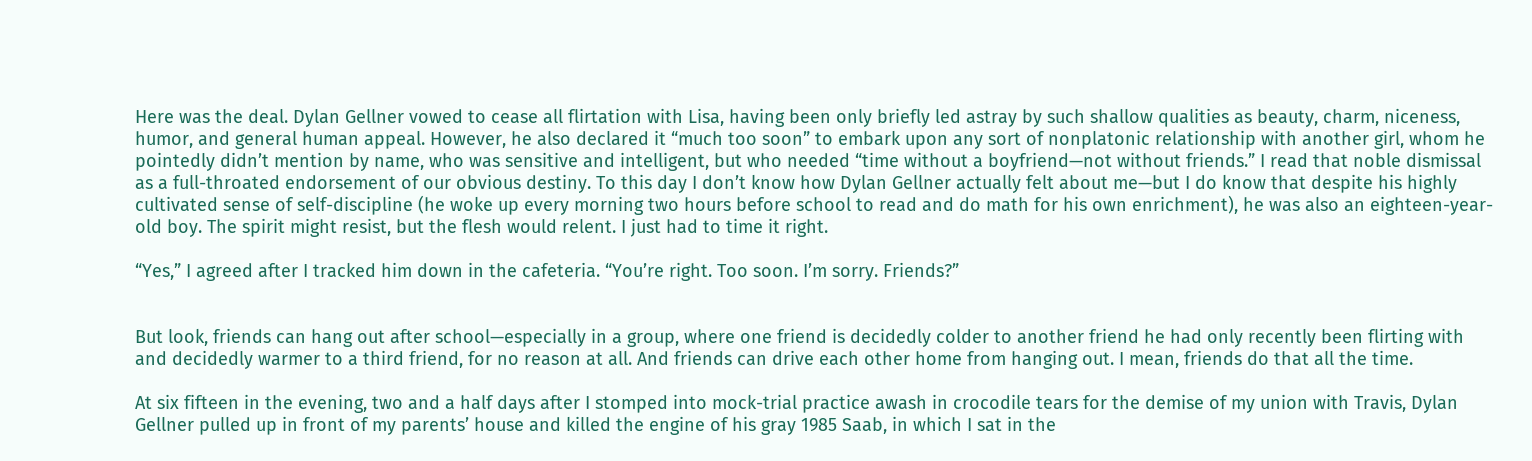Here was the deal. Dylan Gellner vowed to cease all flirtation with Lisa, having been only briefly led astray by such shallow qualities as beauty, charm, niceness, humor, and general human appeal. However, he also declared it “much too soon” to embark upon any sort of nonplatonic relationship with another girl, whom he pointedly didn’t mention by name, who was sensitive and intelligent, but who needed “time without a boyfriend—not without friends.” I read that noble dismissal as a full-throated endorsement of our obvious destiny. To this day I don’t know how Dylan Gellner actually felt about me—but I do know that despite his highly cultivated sense of self-discipline (he woke up every morning two hours before school to read and do math for his own enrichment), he was also an eighteen-year-old boy. The spirit might resist, but the flesh would relent. I just had to time it right.

“Yes,” I agreed after I tracked him down in the cafeteria. “You’re right. Too soon. I’m sorry. Friends?”


But look, friends can hang out after school—especially in a group, where one friend is decidedly colder to another friend he had only recently been flirting with and decidedly warmer to a third friend, for no reason at all. And friends can drive each other home from hanging out. I mean, friends do that all the time.

At six fifteen in the evening, two and a half days after I stomped into mock-trial practice awash in crocodile tears for the demise of my union with Travis, Dylan Gellner pulled up in front of my parents’ house and killed the engine of his gray 1985 Saab, in which I sat in the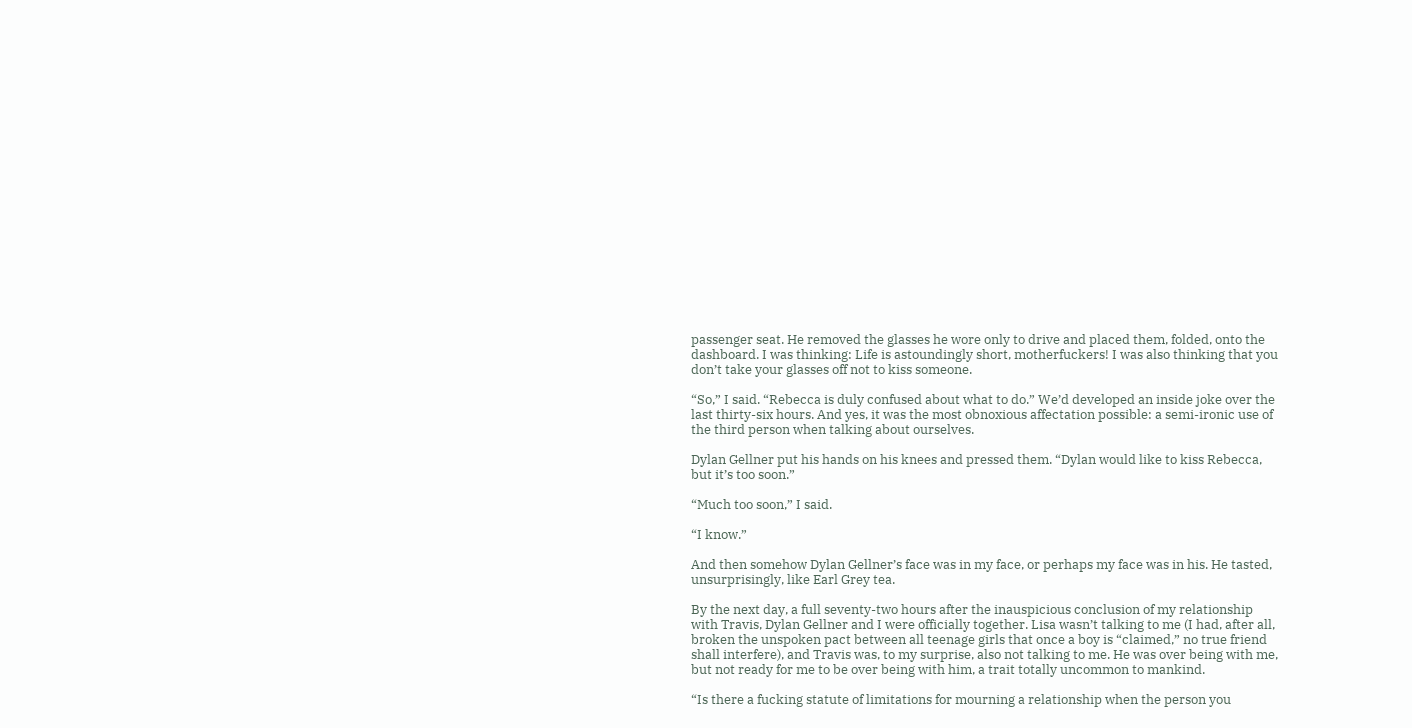passenger seat. He removed the glasses he wore only to drive and placed them, folded, onto the dashboard. I was thinking: Life is astoundingly short, motherfuckers! I was also thinking that you don’t take your glasses off not to kiss someone.

“So,” I said. “Rebecca is duly confused about what to do.” We’d developed an inside joke over the last thirty-six hours. And yes, it was the most obnoxious affectation possible: a semi-ironic use of the third person when talking about ourselves.

Dylan Gellner put his hands on his knees and pressed them. “Dylan would like to kiss Rebecca, but it’s too soon.”

“Much too soon,” I said.

“I know.”

And then somehow Dylan Gellner’s face was in my face, or perhaps my face was in his. He tasted, unsurprisingly, like Earl Grey tea.

By the next day, a full seventy-two hours after the inauspicious conclusion of my relationship with Travis, Dylan Gellner and I were officially together. Lisa wasn’t talking to me (I had, after all, broken the unspoken pact between all teenage girls that once a boy is “claimed,” no true friend shall interfere), and Travis was, to my surprise, also not talking to me. He was over being with me, but not ready for me to be over being with him, a trait totally uncommon to mankind.

“Is there a fucking statute of limitations for mourning a relationship when the person you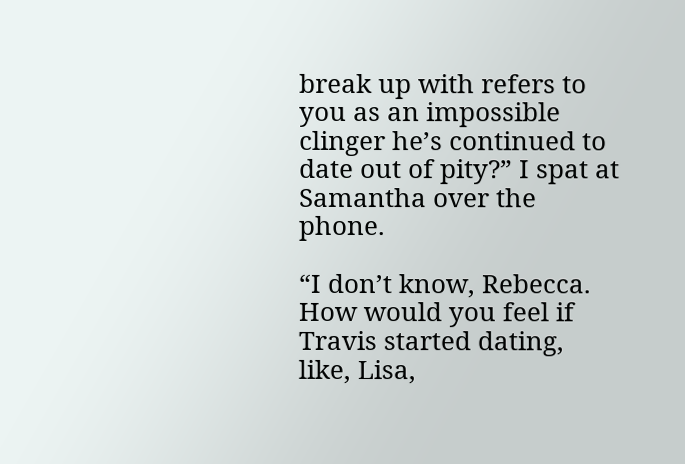break up with refers to you as an impossible clinger he’s continued to date out of pity?” I spat at Samantha over the phone.

“I don’t know, Rebecca. How would you feel if Travis started dating, like, Lisa,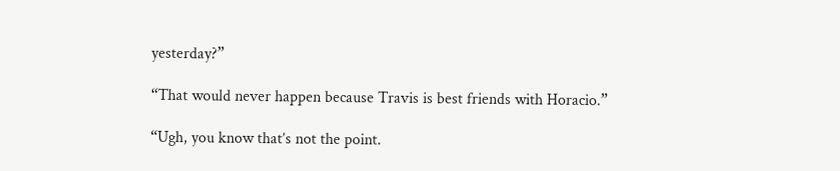yesterday?”

“That would never happen because Travis is best friends with Horacio.”

“Ugh, you know that’s not the point.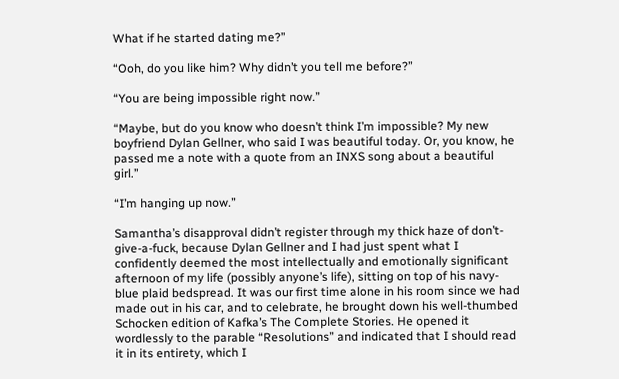What if he started dating me?”

“Ooh, do you like him? Why didn’t you tell me before?”

“You are being impossible right now.”

“Maybe, but do you know who doesn’t think I’m impossible? My new boyfriend Dylan Gellner, who said I was beautiful today. Or, you know, he passed me a note with a quote from an INXS song about a beautiful girl.”

“I’m hanging up now.”

Samantha’s disapproval didn’t register through my thick haze of don’t-give-a-fuck, because Dylan Gellner and I had just spent what I confidently deemed the most intellectually and emotionally significant afternoon of my life (possibly anyone’s life), sitting on top of his navy-blue plaid bedspread. It was our first time alone in his room since we had made out in his car, and to celebrate, he brought down his well-thumbed Schocken edition of Kafka’s The Complete Stories. He opened it wordlessly to the parable “Resolutions” and indicated that I should read it in its entirety, which I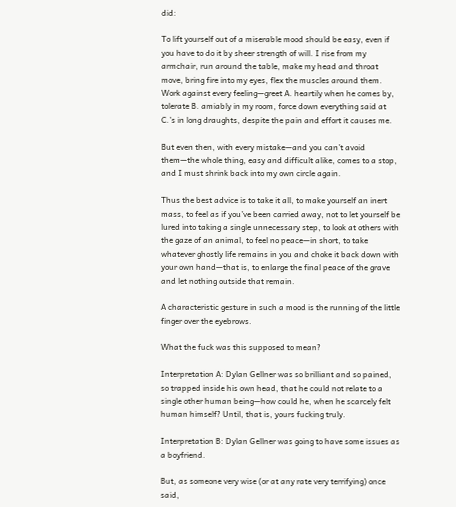did:

To lift yourself out of a miserable mood should be easy, even if you have to do it by sheer strength of will. I rise from my armchair, run around the table, make my head and throat move, bring fire into my eyes, flex the muscles around them. Work against every feeling—greet A. heartily when he comes by, tolerate B. amiably in my room, force down everything said at C.’s in long draughts, despite the pain and effort it causes me.

But even then, with every mistake—and you can’t avoid them—the whole thing, easy and difficult alike, comes to a stop, and I must shrink back into my own circle again.

Thus the best advice is to take it all, to make yourself an inert mass, to feel as if you’ve been carried away, not to let yourself be lured into taking a single unnecessary step, to look at others with the gaze of an animal, to feel no peace—in short, to take whatever ghostly life remains in you and choke it back down with your own hand—that is, to enlarge the final peace of the grave and let nothing outside that remain.

A characteristic gesture in such a mood is the running of the little finger over the eyebrows.

What the fuck was this supposed to mean?

Interpretation A: Dylan Gellner was so brilliant and so pained, so trapped inside his own head, that he could not relate to a single other human being—how could he, when he scarcely felt human himself? Until, that is, yours fucking truly.

Interpretation B: Dylan Gellner was going to have some issues as a boyfriend.

But, as someone very wise (or at any rate very terrifying) once said,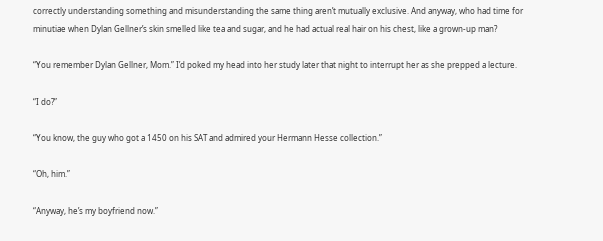correctly understanding something and misunderstanding the same thing aren’t mutually exclusive. And anyway, who had time for minutiae when Dylan Gellner’s skin smelled like tea and sugar, and he had actual real hair on his chest, like a grown-up man?

“You remember Dylan Gellner, Mom.” I’d poked my head into her study later that night to interrupt her as she prepped a lecture.

“I do?”

“You know, the guy who got a 1450 on his SAT and admired your Hermann Hesse collection.”

“Oh, him.”

“Anyway, he’s my boyfriend now.”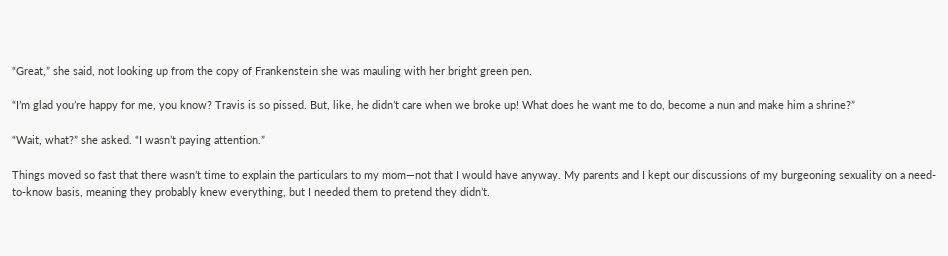“Great,” she said, not looking up from the copy of Frankenstein she was mauling with her bright green pen.

“I’m glad you’re happy for me, you know? Travis is so pissed. But, like, he didn’t care when we broke up! What does he want me to do, become a nun and make him a shrine?”

“Wait, what?” she asked. “I wasn’t paying attention.”

Things moved so fast that there wasn’t time to explain the particulars to my mom—not that I would have anyway. My parents and I kept our discussions of my burgeoning sexuality on a need-to-know basis, meaning they probably knew everything, but I needed them to pretend they didn’t.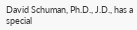David Schuman, Ph.D., J.D., has a special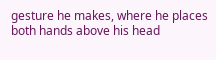gesture he makes, where he places both hands above his head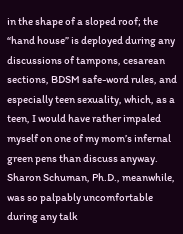in the shape of a sloped roof; the “hand house” is deployed during any discussions of tampons, cesarean sections, BDSM safe-word rules, and especially teen sexuality, which, as a teen, I would have rather impaled myself on one of my mom’s infernal green pens than discuss anyway. Sharon Schuman, Ph.D., meanwhile, was so palpably uncomfortable during any talk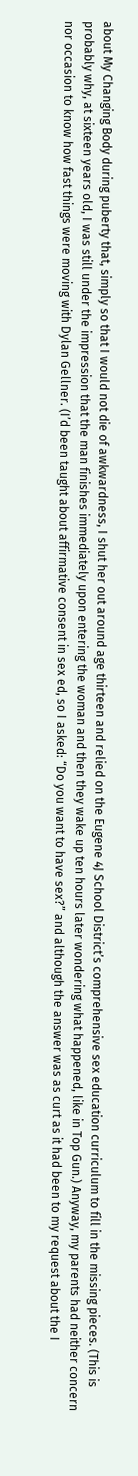about My Changing Body during puberty that, simply so that I would not die of awkwardness, I shut her out around age thirteen and relied on the Eugene 4J School District’s comprehensive sex education curriculum to fill in the missing pieces. (This is probably why, at sixteen years old, I was still under the impression that the man finishes immediately upon entering the woman and then they wake up ten hours later wondering what happened, like in Top Gun.) Anyway, my parents had neither concern nor occasion to know how fast things were moving with Dylan Gellner. (I’d been taught about affirmative consent in sex ed, so I asked: “Do you want to have sex?” and although the answer was as curt as it had been to my request about the I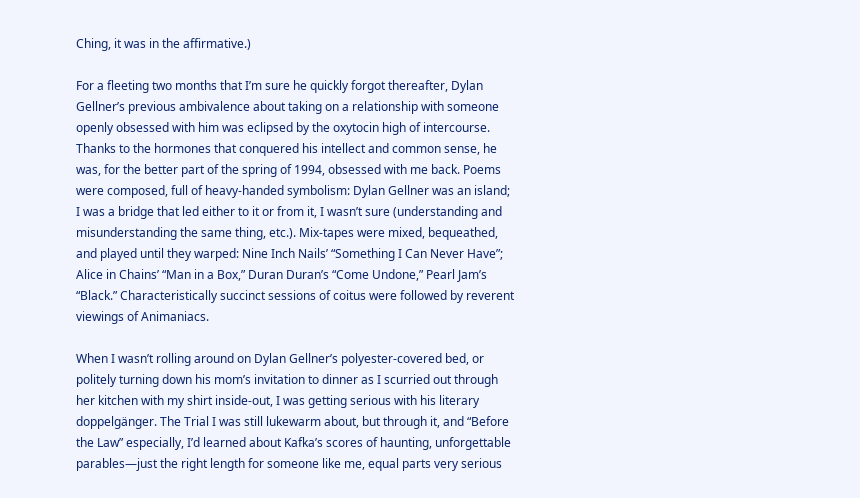Ching, it was in the affirmative.)

For a fleeting two months that I’m sure he quickly forgot thereafter, Dylan Gellner’s previous ambivalence about taking on a relationship with someone openly obsessed with him was eclipsed by the oxytocin high of intercourse. Thanks to the hormones that conquered his intellect and common sense, he was, for the better part of the spring of 1994, obsessed with me back. Poems were composed, full of heavy-handed symbolism: Dylan Gellner was an island; I was a bridge that led either to it or from it, I wasn’t sure (understanding and misunderstanding the same thing, etc.). Mix-tapes were mixed, bequeathed, and played until they warped: Nine Inch Nails’ “Something I Can Never Have”; Alice in Chains’ “Man in a Box,” Duran Duran’s “Come Undone,” Pearl Jam’s “Black.” Characteristically succinct sessions of coitus were followed by reverent viewings of Animaniacs.

When I wasn’t rolling around on Dylan Gellner’s polyester-covered bed, or politely turning down his mom’s invitation to dinner as I scurried out through her kitchen with my shirt inside-out, I was getting serious with his literary doppelgänger. The Trial I was still lukewarm about, but through it, and “Before the Law” especially, I’d learned about Kafka’s scores of haunting, unforgettable parables—just the right length for someone like me, equal parts very serious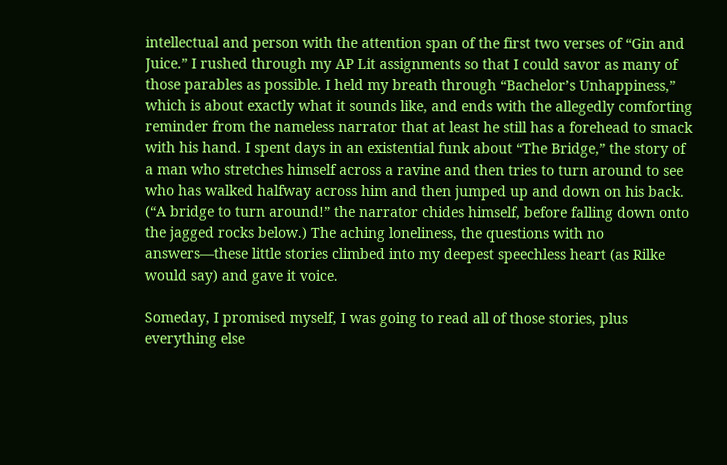intellectual and person with the attention span of the first two verses of “Gin and Juice.” I rushed through my AP Lit assignments so that I could savor as many of those parables as possible. I held my breath through “Bachelor’s Unhappiness,” which is about exactly what it sounds like, and ends with the allegedly comforting reminder from the nameless narrator that at least he still has a forehead to smack with his hand. I spent days in an existential funk about “The Bridge,” the story of a man who stretches himself across a ravine and then tries to turn around to see who has walked halfway across him and then jumped up and down on his back. (“A bridge to turn around!” the narrator chides himself, before falling down onto the jagged rocks below.) The aching loneliness, the questions with no answers—these little stories climbed into my deepest speechless heart (as Rilke would say) and gave it voice.

Someday, I promised myself, I was going to read all of those stories, plus everything else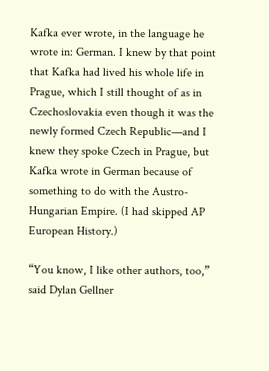Kafka ever wrote, in the language he wrote in: German. I knew by that point that Kafka had lived his whole life in Prague, which I still thought of as in Czechoslovakia even though it was the newly formed Czech Republic—and I knew they spoke Czech in Prague, but Kafka wrote in German because of something to do with the Austro-Hungarian Empire. (I had skipped AP European History.)

“You know, I like other authors, too,” said Dylan Gellner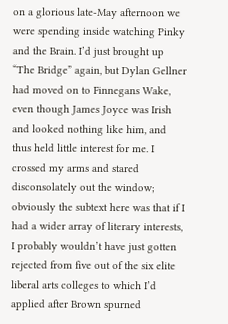on a glorious late-May afternoon we were spending inside watching Pinky and the Brain. I’d just brought up “The Bridge” again, but Dylan Gellner had moved on to Finnegans Wake, even though James Joyce was Irish and looked nothing like him, and thus held little interest for me. I crossed my arms and stared disconsolately out the window; obviously the subtext here was that if I had a wider array of literary interests, I probably wouldn’t have just gotten rejected from five out of the six elite liberal arts colleges to which I’d applied after Brown spurned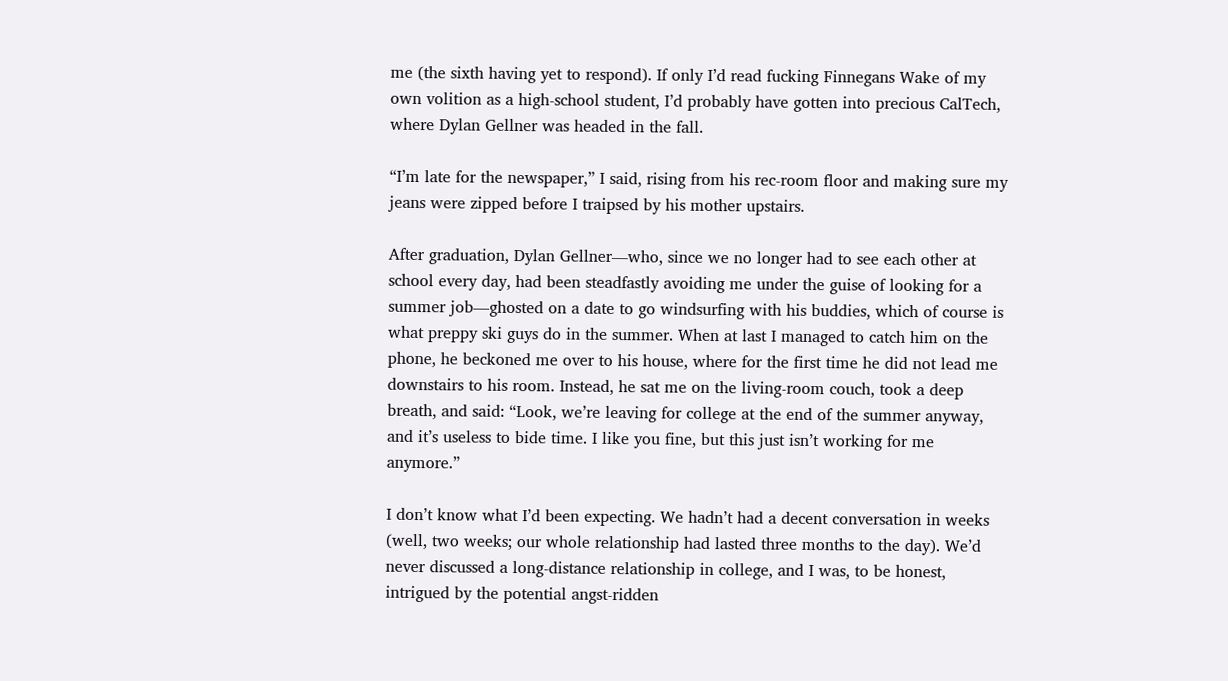me (the sixth having yet to respond). If only I’d read fucking Finnegans Wake of my own volition as a high-school student, I’d probably have gotten into precious CalTech, where Dylan Gellner was headed in the fall.

“I’m late for the newspaper,” I said, rising from his rec-room floor and making sure my jeans were zipped before I traipsed by his mother upstairs.

After graduation, Dylan Gellner—who, since we no longer had to see each other at school every day, had been steadfastly avoiding me under the guise of looking for a summer job—ghosted on a date to go windsurfing with his buddies, which of course is what preppy ski guys do in the summer. When at last I managed to catch him on the phone, he beckoned me over to his house, where for the first time he did not lead me downstairs to his room. Instead, he sat me on the living-room couch, took a deep breath, and said: “Look, we’re leaving for college at the end of the summer anyway, and it’s useless to bide time. I like you fine, but this just isn’t working for me anymore.”

I don’t know what I’d been expecting. We hadn’t had a decent conversation in weeks (well, two weeks; our whole relationship had lasted three months to the day). We’d never discussed a long-distance relationship in college, and I was, to be honest, intrigued by the potential angst-ridden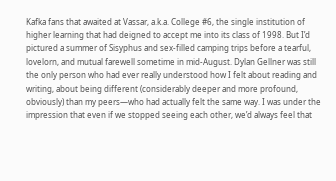Kafka fans that awaited at Vassar, a.k.a. College #6, the single institution of higher learning that had deigned to accept me into its class of 1998. But I’d pictured a summer of Sisyphus and sex-filled camping trips before a tearful, lovelorn, and mutual farewell sometime in mid-August. Dylan Gellner was still the only person who had ever really understood how I felt about reading and writing, about being different (considerably deeper and more profound, obviously) than my peers—who had actually felt the same way. I was under the impression that even if we stopped seeing each other, we’d always feel that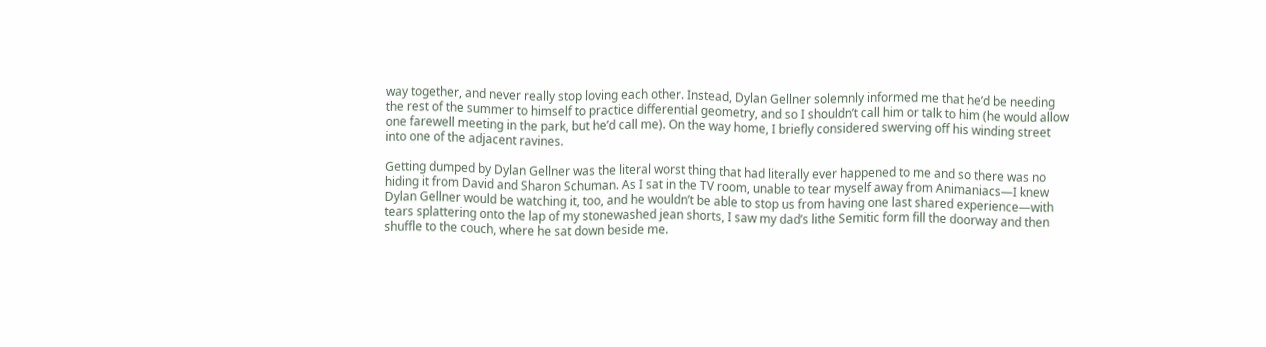way together, and never really stop loving each other. Instead, Dylan Gellner solemnly informed me that he’d be needing the rest of the summer to himself to practice differential geometry, and so I shouldn’t call him or talk to him (he would allow one farewell meeting in the park, but he’d call me). On the way home, I briefly considered swerving off his winding street into one of the adjacent ravines.

Getting dumped by Dylan Gellner was the literal worst thing that had literally ever happened to me and so there was no hiding it from David and Sharon Schuman. As I sat in the TV room, unable to tear myself away from Animaniacs—I knew Dylan Gellner would be watching it, too, and he wouldn’t be able to stop us from having one last shared experience—with tears splattering onto the lap of my stonewashed jean shorts, I saw my dad’s lithe Semitic form fill the doorway and then shuffle to the couch, where he sat down beside me.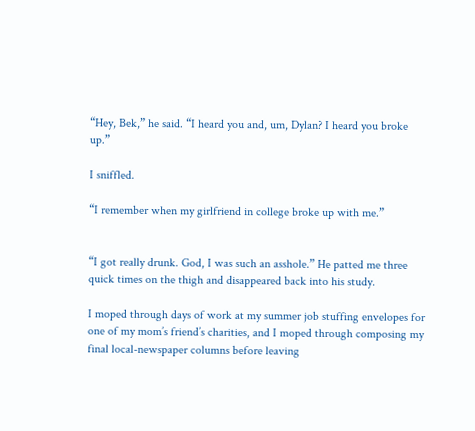“Hey, Bek,” he said. “I heard you and, um, Dylan? I heard you broke up.”

I sniffled.

“I remember when my girlfriend in college broke up with me.”


“I got really drunk. God, I was such an asshole.” He patted me three quick times on the thigh and disappeared back into his study.

I moped through days of work at my summer job stuffing envelopes for one of my mom’s friend’s charities, and I moped through composing my final local-newspaper columns before leaving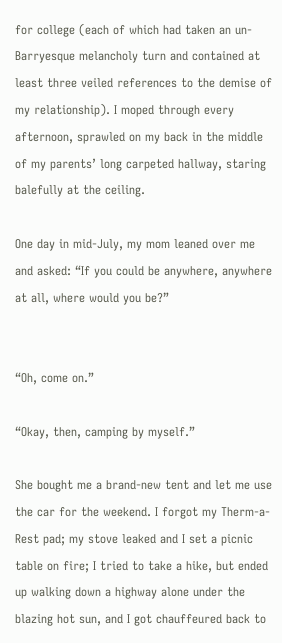for college (each of which had taken an un-Barryesque melancholy turn and contained at least three veiled references to the demise of my relationship). I moped through every afternoon, sprawled on my back in the middle of my parents’ long carpeted hallway, staring balefully at the ceiling.

One day in mid-July, my mom leaned over me and asked: “If you could be anywhere, anywhere at all, where would you be?”


“Oh, come on.”

“Okay, then, camping by myself.”

She bought me a brand-new tent and let me use the car for the weekend. I forgot my Therm-a-Rest pad; my stove leaked and I set a picnic table on fire; I tried to take a hike, but ended up walking down a highway alone under the blazing hot sun, and I got chauffeured back to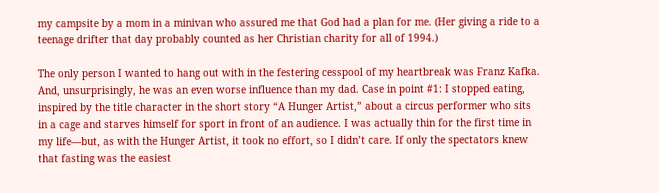my campsite by a mom in a minivan who assured me that God had a plan for me. (Her giving a ride to a teenage drifter that day probably counted as her Christian charity for all of 1994.)

The only person I wanted to hang out with in the festering cesspool of my heartbreak was Franz Kafka. And, unsurprisingly, he was an even worse influence than my dad. Case in point #1: I stopped eating, inspired by the title character in the short story “A Hunger Artist,” about a circus performer who sits in a cage and starves himself for sport in front of an audience. I was actually thin for the first time in my life—but, as with the Hunger Artist, it took no effort, so I didn’t care. If only the spectators knew that fasting was the easiest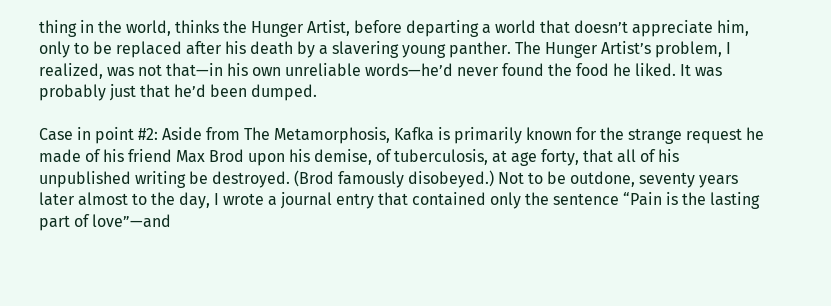thing in the world, thinks the Hunger Artist, before departing a world that doesn’t appreciate him, only to be replaced after his death by a slavering young panther. The Hunger Artist’s problem, I realized, was not that—in his own unreliable words—he’d never found the food he liked. It was probably just that he’d been dumped.

Case in point #2: Aside from The Metamorphosis, Kafka is primarily known for the strange request he made of his friend Max Brod upon his demise, of tuberculosis, at age forty, that all of his unpublished writing be destroyed. (Brod famously disobeyed.) Not to be outdone, seventy years later almost to the day, I wrote a journal entry that contained only the sentence “Pain is the lasting part of love”—and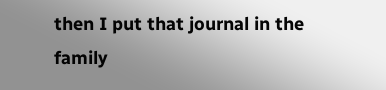then I put that journal in the family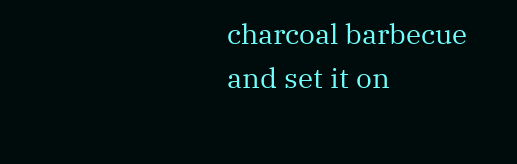charcoal barbecue and set it on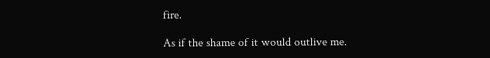fire.

As if the shame of it would outlive me.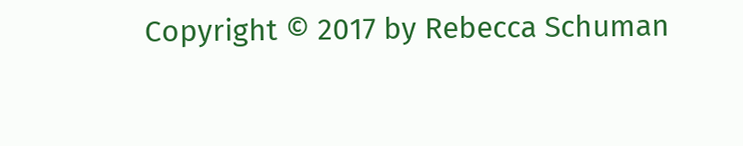Copyright © 2017 by Rebecca Schuman